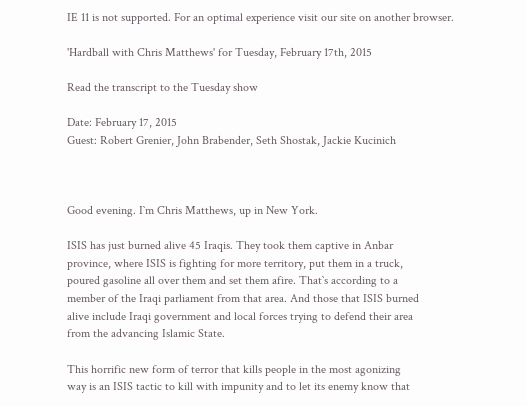IE 11 is not supported. For an optimal experience visit our site on another browser.

'Hardball with Chris Matthews' for Tuesday, February 17th, 2015

Read the transcript to the Tuesday show

Date: February 17, 2015
Guest: Robert Grenier, John Brabender, Seth Shostak, Jackie Kucinich



Good evening. I`m Chris Matthews, up in New York.

ISIS has just burned alive 45 Iraqis. They took them captive in Anbar
province, where ISIS is fighting for more territory, put them in a truck,
poured gasoline all over them and set them afire. That`s according to a
member of the Iraqi parliament from that area. And those that ISIS burned
alive include Iraqi government and local forces trying to defend their area
from the advancing Islamic State.

This horrific new form of terror that kills people in the most agonizing
way is an ISIS tactic to kill with impunity and to let its enemy know that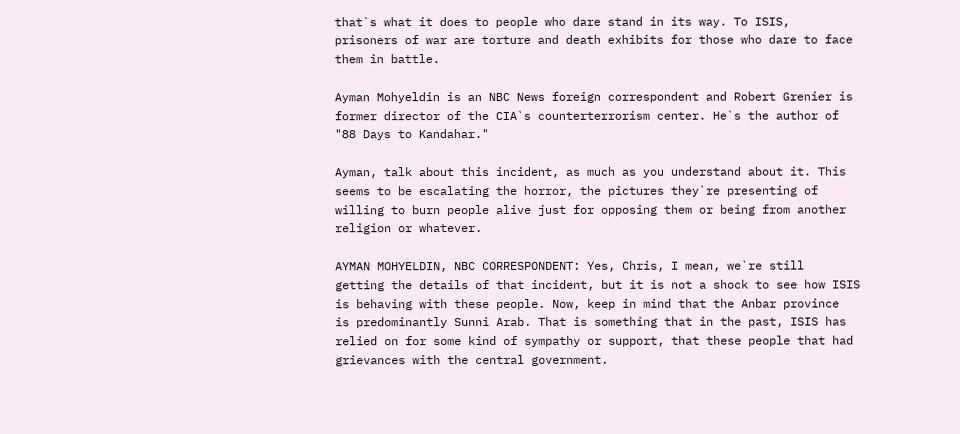that`s what it does to people who dare stand in its way. To ISIS,
prisoners of war are torture and death exhibits for those who dare to face
them in battle.

Ayman Mohyeldin is an NBC News foreign correspondent and Robert Grenier is
former director of the CIA`s counterterrorism center. He`s the author of
"88 Days to Kandahar."

Ayman, talk about this incident, as much as you understand about it. This
seems to be escalating the horror, the pictures they`re presenting of
willing to burn people alive just for opposing them or being from another
religion or whatever.

AYMAN MOHYELDIN, NBC CORRESPONDENT: Yes, Chris, I mean, we`re still
getting the details of that incident, but it is not a shock to see how ISIS
is behaving with these people. Now, keep in mind that the Anbar province
is predominantly Sunni Arab. That is something that in the past, ISIS has
relied on for some kind of sympathy or support, that these people that had
grievances with the central government.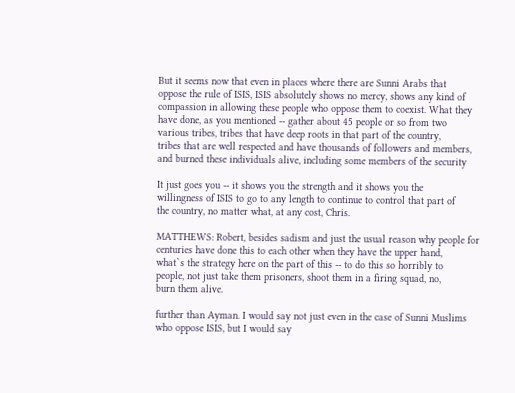But it seems now that even in places where there are Sunni Arabs that
oppose the rule of ISIS, ISIS absolutely shows no mercy, shows any kind of
compassion in allowing these people who oppose them to coexist. What they
have done, as you mentioned -- gather about 45 people or so from two
various tribes, tribes that have deep roots in that part of the country,
tribes that are well respected and have thousands of followers and members,
and burned these individuals alive, including some members of the security

It just goes you -- it shows you the strength and it shows you the
willingness of ISIS to go to any length to continue to control that part of
the country, no matter what, at any cost, Chris.

MATTHEWS: Robert, besides sadism and just the usual reason why people for
centuries have done this to each other when they have the upper hand,
what`s the strategy here on the part of this -- to do this so horribly to
people, not just take them prisoners, shoot them in a firing squad, no,
burn them alive.

further than Ayman. I would say not just even in the case of Sunni Muslims
who oppose ISIS, but I would say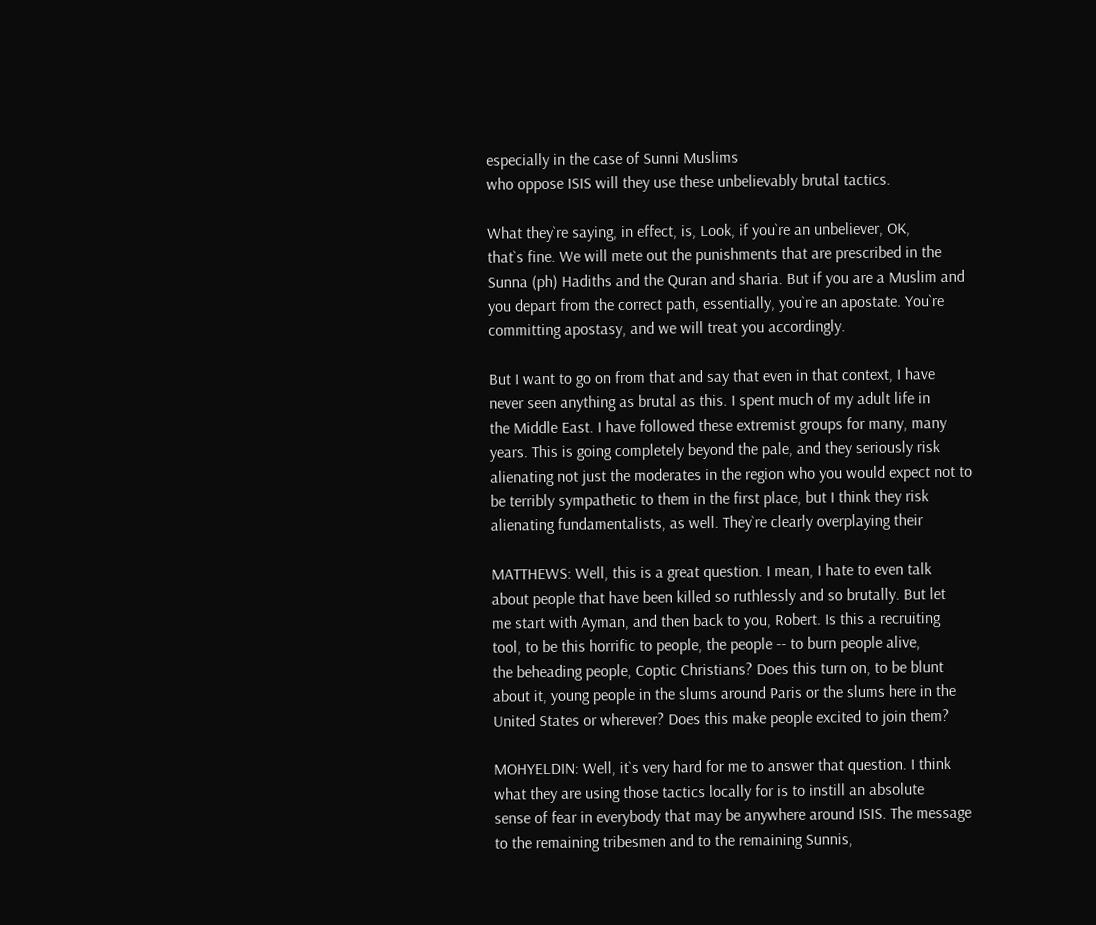especially in the case of Sunni Muslims
who oppose ISIS will they use these unbelievably brutal tactics.

What they`re saying, in effect, is, Look, if you`re an unbeliever, OK,
that`s fine. We will mete out the punishments that are prescribed in the
Sunna (ph) Hadiths and the Quran and sharia. But if you are a Muslim and
you depart from the correct path, essentially, you`re an apostate. You`re
committing apostasy, and we will treat you accordingly.

But I want to go on from that and say that even in that context, I have
never seen anything as brutal as this. I spent much of my adult life in
the Middle East. I have followed these extremist groups for many, many
years. This is going completely beyond the pale, and they seriously risk
alienating not just the moderates in the region who you would expect not to
be terribly sympathetic to them in the first place, but I think they risk
alienating fundamentalists, as well. They`re clearly overplaying their

MATTHEWS: Well, this is a great question. I mean, I hate to even talk
about people that have been killed so ruthlessly and so brutally. But let
me start with Ayman, and then back to you, Robert. Is this a recruiting
tool, to be this horrific to people, the people -- to burn people alive,
the beheading people, Coptic Christians? Does this turn on, to be blunt
about it, young people in the slums around Paris or the slums here in the
United States or wherever? Does this make people excited to join them?

MOHYELDIN: Well, it`s very hard for me to answer that question. I think
what they are using those tactics locally for is to instill an absolute
sense of fear in everybody that may be anywhere around ISIS. The message
to the remaining tribesmen and to the remaining Sunnis,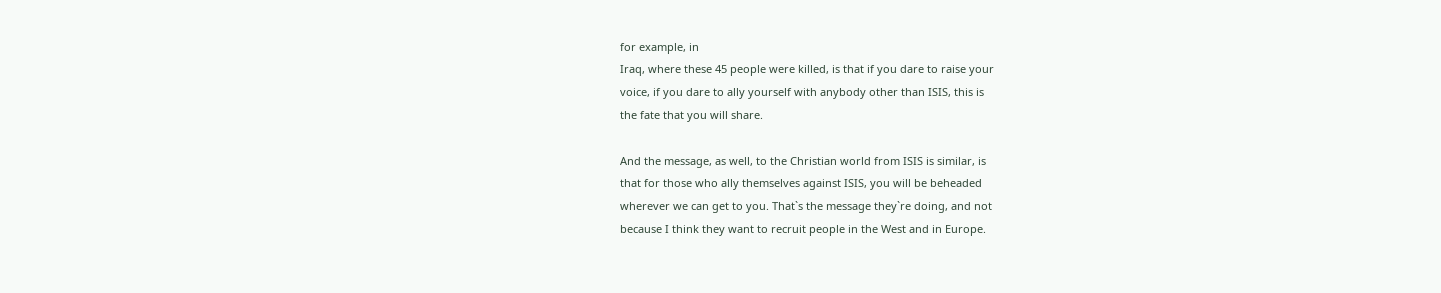for example, in
Iraq, where these 45 people were killed, is that if you dare to raise your
voice, if you dare to ally yourself with anybody other than ISIS, this is
the fate that you will share.

And the message, as well, to the Christian world from ISIS is similar, is
that for those who ally themselves against ISIS, you will be beheaded
wherever we can get to you. That`s the message they`re doing, and not
because I think they want to recruit people in the West and in Europe.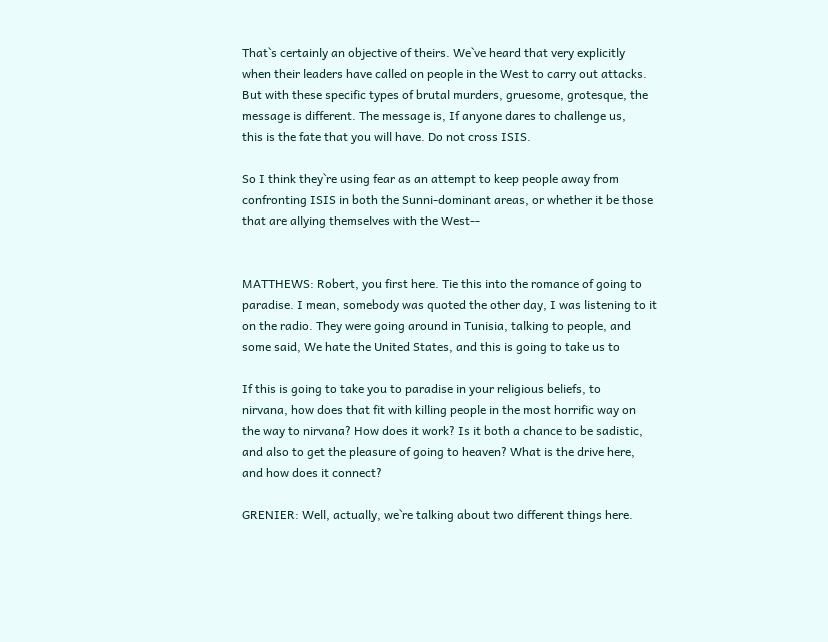That`s certainly an objective of theirs. We`ve heard that very explicitly
when their leaders have called on people in the West to carry out attacks.
But with these specific types of brutal murders, gruesome, grotesque, the
message is different. The message is, If anyone dares to challenge us,
this is the fate that you will have. Do not cross ISIS.

So I think they`re using fear as an attempt to keep people away from
confronting ISIS in both the Sunni-dominant areas, or whether it be those
that are allying themselves with the West--


MATTHEWS: Robert, you first here. Tie this into the romance of going to
paradise. I mean, somebody was quoted the other day, I was listening to it
on the radio. They were going around in Tunisia, talking to people, and
some said, We hate the United States, and this is going to take us to

If this is going to take you to paradise in your religious beliefs, to
nirvana, how does that fit with killing people in the most horrific way on
the way to nirvana? How does it work? Is it both a chance to be sadistic,
and also to get the pleasure of going to heaven? What is the drive here,
and how does it connect?

GRENIER: Well, actually, we`re talking about two different things here.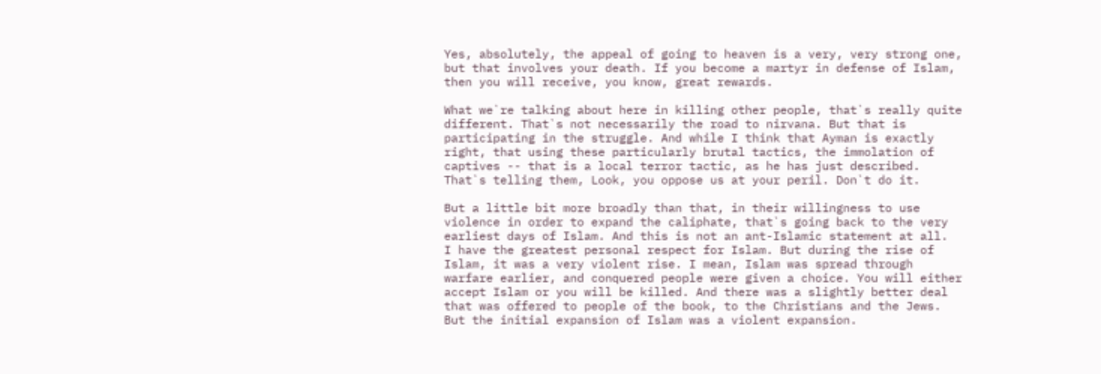Yes, absolutely, the appeal of going to heaven is a very, very strong one,
but that involves your death. If you become a martyr in defense of Islam,
then you will receive, you know, great rewards.

What we`re talking about here in killing other people, that`s really quite
different. That`s not necessarily the road to nirvana. But that is
participating in the struggle. And while I think that Ayman is exactly
right, that using these particularly brutal tactics, the immolation of
captives -- that is a local terror tactic, as he has just described.
That`s telling them, Look, you oppose us at your peril. Don`t do it.

But a little bit more broadly than that, in their willingness to use
violence in order to expand the caliphate, that`s going back to the very
earliest days of Islam. And this is not an ant-Islamic statement at all.
I have the greatest personal respect for Islam. But during the rise of
Islam, it was a very violent rise. I mean, Islam was spread through
warfare earlier, and conquered people were given a choice. You will either
accept Islam or you will be killed. And there was a slightly better deal
that was offered to people of the book, to the Christians and the Jews.
But the initial expansion of Islam was a violent expansion.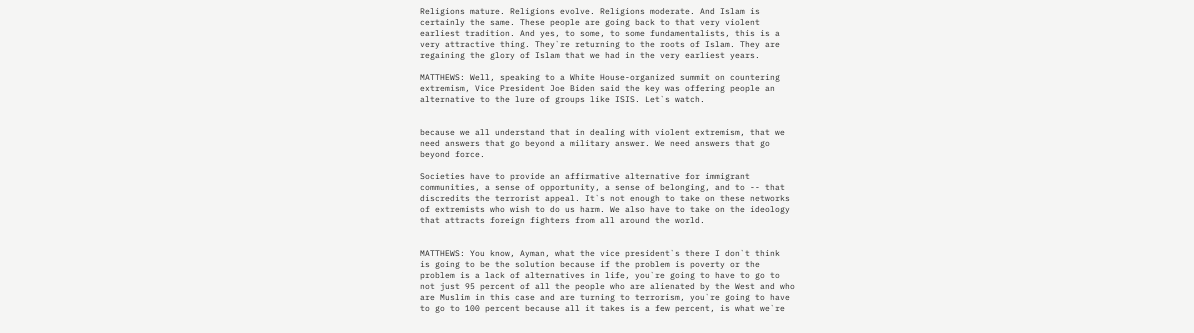Religions mature. Religions evolve. Religions moderate. And Islam is
certainly the same. These people are going back to that very violent
earliest tradition. And yes, to some, to some fundamentalists, this is a
very attractive thing. They`re returning to the roots of Islam. They are
regaining the glory of Islam that we had in the very earliest years.

MATTHEWS: Well, speaking to a White House-organized summit on countering
extremism, Vice President Joe Biden said the key was offering people an
alternative to the lure of groups like ISIS. Let`s watch.


because we all understand that in dealing with violent extremism, that we
need answers that go beyond a military answer. We need answers that go
beyond force.

Societies have to provide an affirmative alternative for immigrant
communities, a sense of opportunity, a sense of belonging, and to -- that
discredits the terrorist appeal. It`s not enough to take on these networks
of extremists who wish to do us harm. We also have to take on the ideology
that attracts foreign fighters from all around the world.


MATTHEWS: You know, Ayman, what the vice president`s there I don`t think
is going to be the solution because if the problem is poverty or the
problem is a lack of alternatives in life, you`re going to have to go to
not just 95 percent of all the people who are alienated by the West and who
are Muslim in this case and are turning to terrorism, you`re going to have
to go to 100 percent because all it takes is a few percent, is what we`re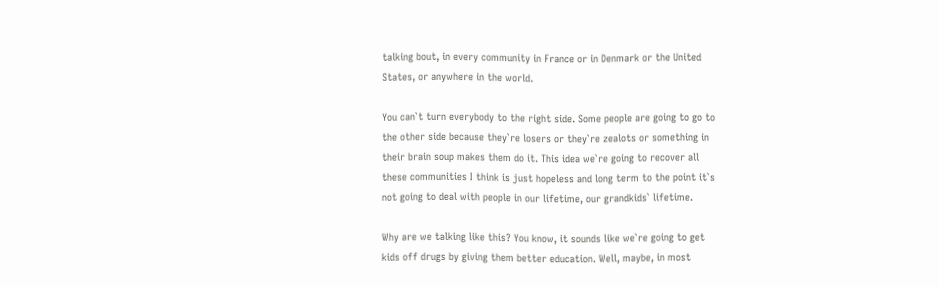talking bout, in every community in France or in Denmark or the United
States, or anywhere in the world.

You can`t turn everybody to the right side. Some people are going to go to
the other side because they`re losers or they`re zealots or something in
their brain soup makes them do it. This idea we`re going to recover all
these communities I think is just hopeless and long term to the point it`s
not going to deal with people in our lifetime, our grandkids` lifetime.

Why are we talking like this? You know, it sounds like we`re going to get
kids off drugs by giving them better education. Well, maybe, in most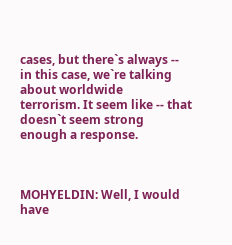cases, but there`s always -- in this case, we`re talking about worldwide
terrorism. It seem like -- that doesn`t seem strong enough a response.



MOHYELDIN: Well, I would have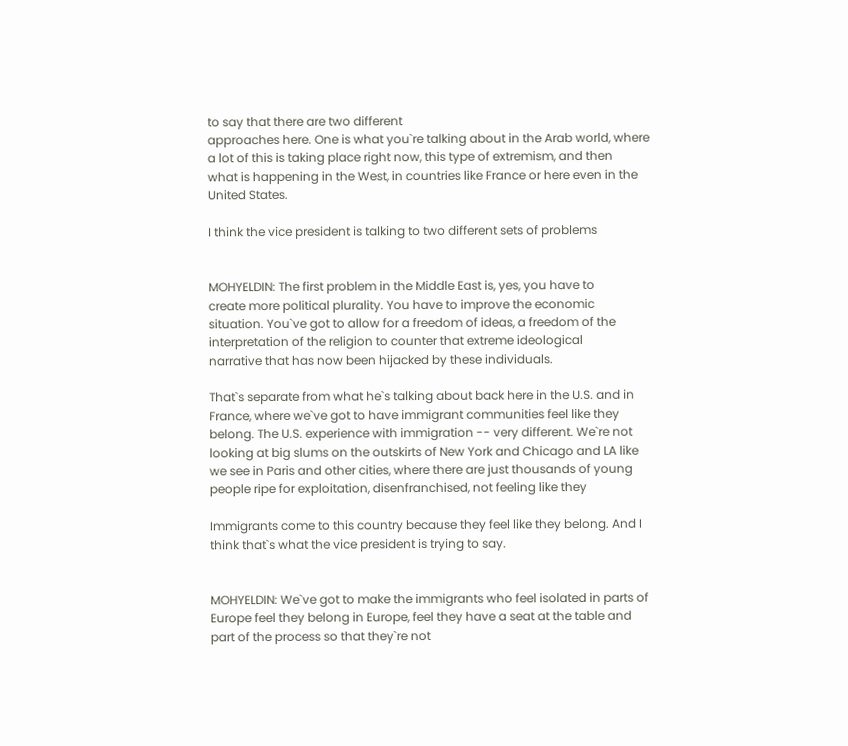to say that there are two different
approaches here. One is what you`re talking about in the Arab world, where
a lot of this is taking place right now, this type of extremism, and then
what is happening in the West, in countries like France or here even in the
United States.

I think the vice president is talking to two different sets of problems


MOHYELDIN: The first problem in the Middle East is, yes, you have to
create more political plurality. You have to improve the economic
situation. You`ve got to allow for a freedom of ideas, a freedom of the
interpretation of the religion to counter that extreme ideological
narrative that has now been hijacked by these individuals.

That`s separate from what he`s talking about back here in the U.S. and in
France, where we`ve got to have immigrant communities feel like they
belong. The U.S. experience with immigration -- very different. We`re not
looking at big slums on the outskirts of New York and Chicago and LA like
we see in Paris and other cities, where there are just thousands of young
people ripe for exploitation, disenfranchised, not feeling like they

Immigrants come to this country because they feel like they belong. And I
think that`s what the vice president is trying to say.


MOHYELDIN: We`ve got to make the immigrants who feel isolated in parts of
Europe feel they belong in Europe, feel they have a seat at the table and
part of the process so that they`re not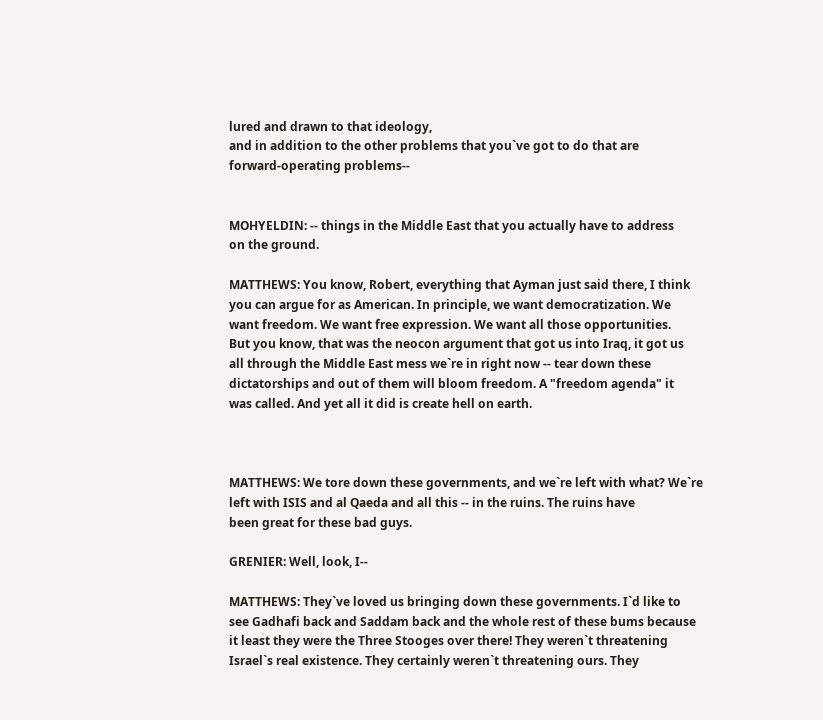lured and drawn to that ideology,
and in addition to the other problems that you`ve got to do that are
forward-operating problems--


MOHYELDIN: -- things in the Middle East that you actually have to address
on the ground.

MATTHEWS: You know, Robert, everything that Ayman just said there, I think
you can argue for as American. In principle, we want democratization. We
want freedom. We want free expression. We want all those opportunities.
But you know, that was the neocon argument that got us into Iraq, it got us
all through the Middle East mess we`re in right now -- tear down these
dictatorships and out of them will bloom freedom. A "freedom agenda" it
was called. And yet all it did is create hell on earth.



MATTHEWS: We tore down these governments, and we`re left with what? We`re
left with ISIS and al Qaeda and all this -- in the ruins. The ruins have
been great for these bad guys.

GRENIER: Well, look, I--

MATTHEWS: They`ve loved us bringing down these governments. I`d like to
see Gadhafi back and Saddam back and the whole rest of these bums because
it least they were the Three Stooges over there! They weren`t threatening
Israel`s real existence. They certainly weren`t threatening ours. They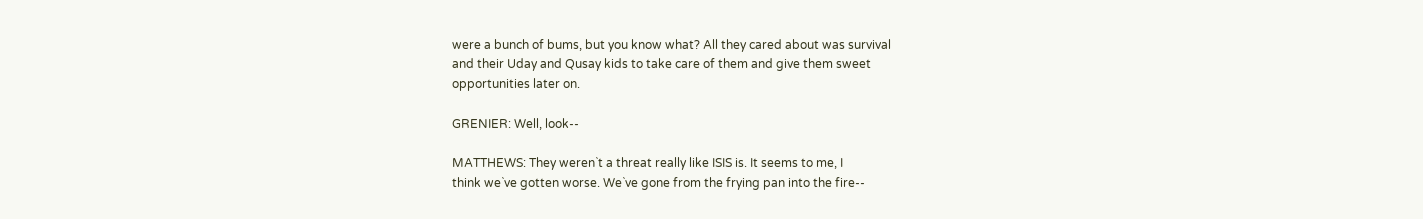were a bunch of bums, but you know what? All they cared about was survival
and their Uday and Qusay kids to take care of them and give them sweet
opportunities later on.

GRENIER: Well, look--

MATTHEWS: They weren`t a threat really like ISIS is. It seems to me, I
think we`ve gotten worse. We`ve gone from the frying pan into the fire--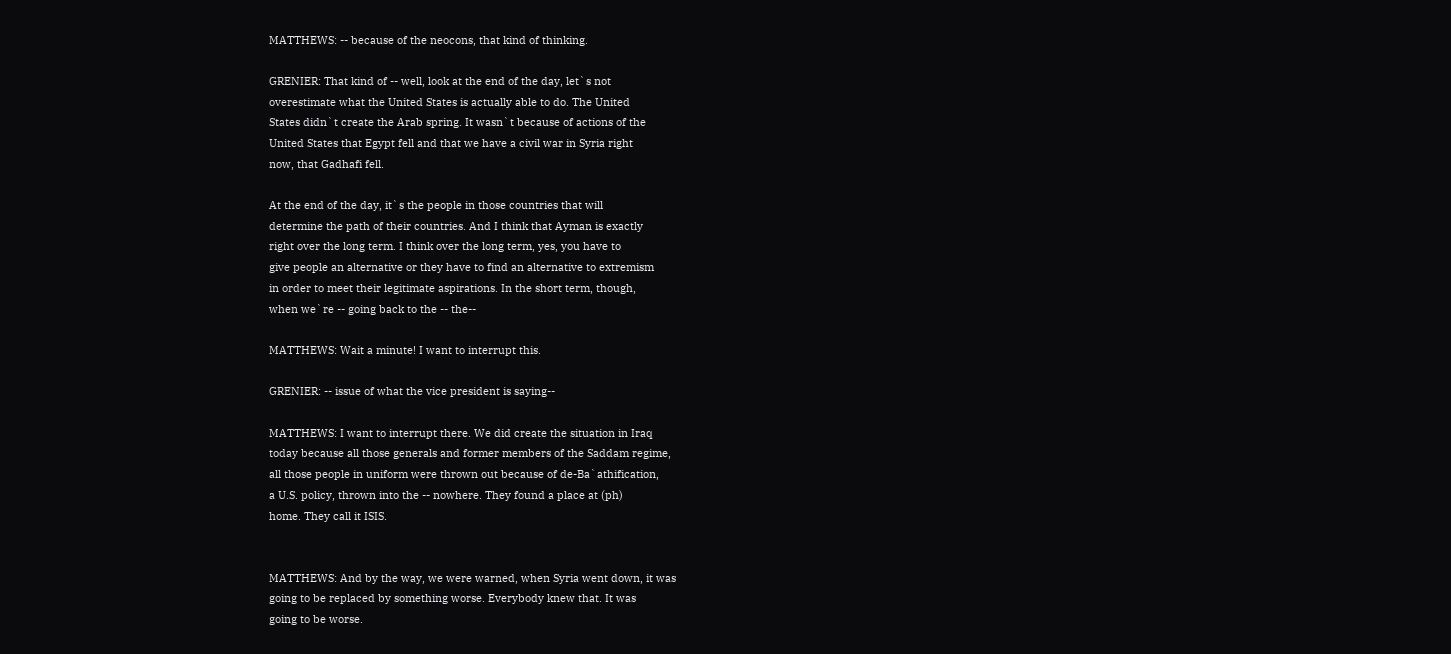MATTHEWS: -- because of the neocons, that kind of thinking.

GRENIER: That kind of -- well, look at the end of the day, let`s not
overestimate what the United States is actually able to do. The United
States didn`t create the Arab spring. It wasn`t because of actions of the
United States that Egypt fell and that we have a civil war in Syria right
now, that Gadhafi fell.

At the end of the day, it`s the people in those countries that will
determine the path of their countries. And I think that Ayman is exactly
right over the long term. I think over the long term, yes, you have to
give people an alternative or they have to find an alternative to extremism
in order to meet their legitimate aspirations. In the short term, though,
when we`re -- going back to the -- the--

MATTHEWS: Wait a minute! I want to interrupt this.

GRENIER: -- issue of what the vice president is saying--

MATTHEWS: I want to interrupt there. We did create the situation in Iraq
today because all those generals and former members of the Saddam regime,
all those people in uniform were thrown out because of de-Ba`athification,
a U.S. policy, thrown into the -- nowhere. They found a place at (ph)
home. They call it ISIS.


MATTHEWS: And by the way, we were warned, when Syria went down, it was
going to be replaced by something worse. Everybody knew that. It was
going to be worse.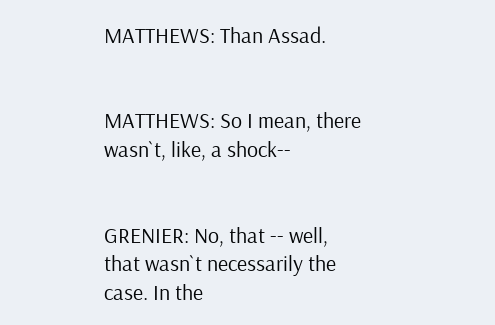MATTHEWS: Than Assad.


MATTHEWS: So I mean, there wasn`t, like, a shock--


GRENIER: No, that -- well, that wasn`t necessarily the case. In the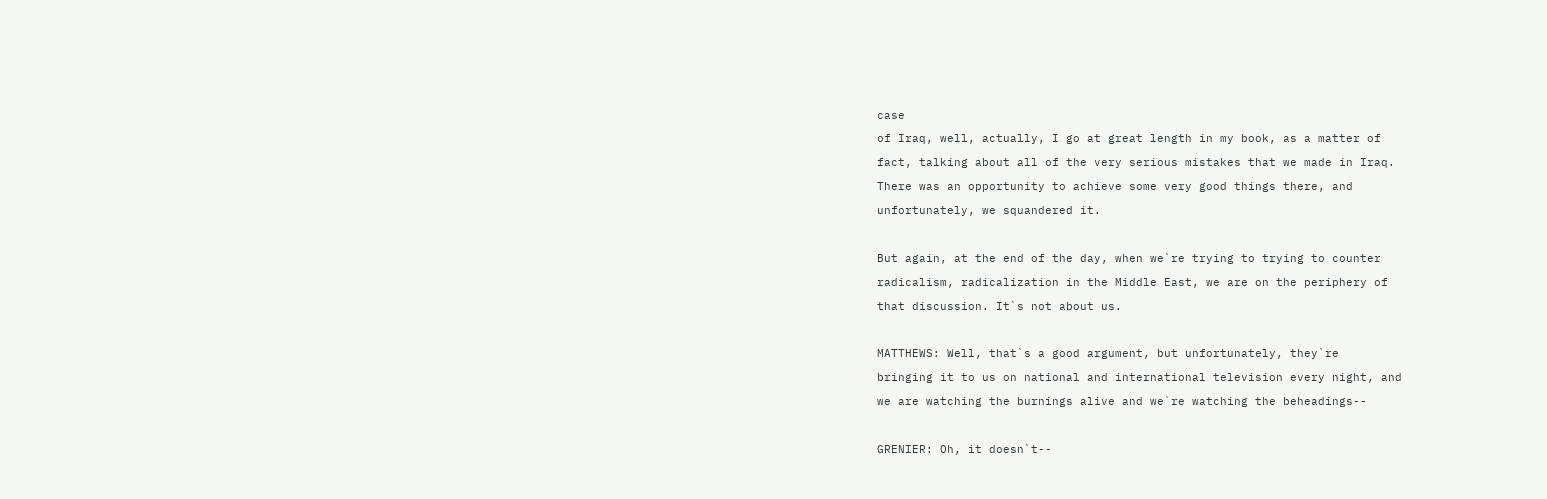case
of Iraq, well, actually, I go at great length in my book, as a matter of
fact, talking about all of the very serious mistakes that we made in Iraq.
There was an opportunity to achieve some very good things there, and
unfortunately, we squandered it.

But again, at the end of the day, when we`re trying to trying to counter
radicalism, radicalization in the Middle East, we are on the periphery of
that discussion. It`s not about us.

MATTHEWS: Well, that`s a good argument, but unfortunately, they`re
bringing it to us on national and international television every night, and
we are watching the burnings alive and we`re watching the beheadings--

GRENIER: Oh, it doesn`t--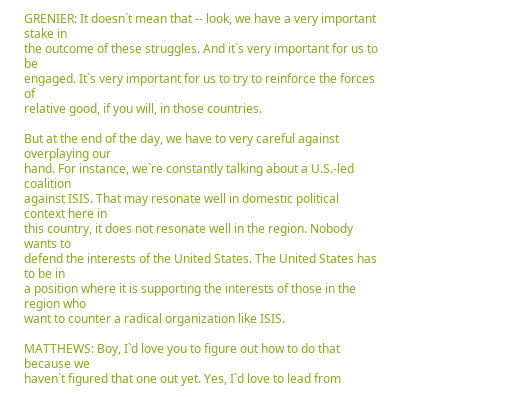GRENIER: It doesn`t mean that -- look, we have a very important stake in
the outcome of these struggles. And it`s very important for us to be
engaged. It`s very important for us to try to reinforce the forces of
relative good, if you will, in those countries.

But at the end of the day, we have to very careful against overplaying our
hand. For instance, we`re constantly talking about a U.S.-led coalition
against ISIS. That may resonate well in domestic political context here in
this country, it does not resonate well in the region. Nobody wants to
defend the interests of the United States. The United States has to be in
a position where it is supporting the interests of those in the region who
want to counter a radical organization like ISIS.

MATTHEWS: Boy, I`d love you to figure out how to do that because we
haven`t figured that one out yet. Yes, I`d love to lead from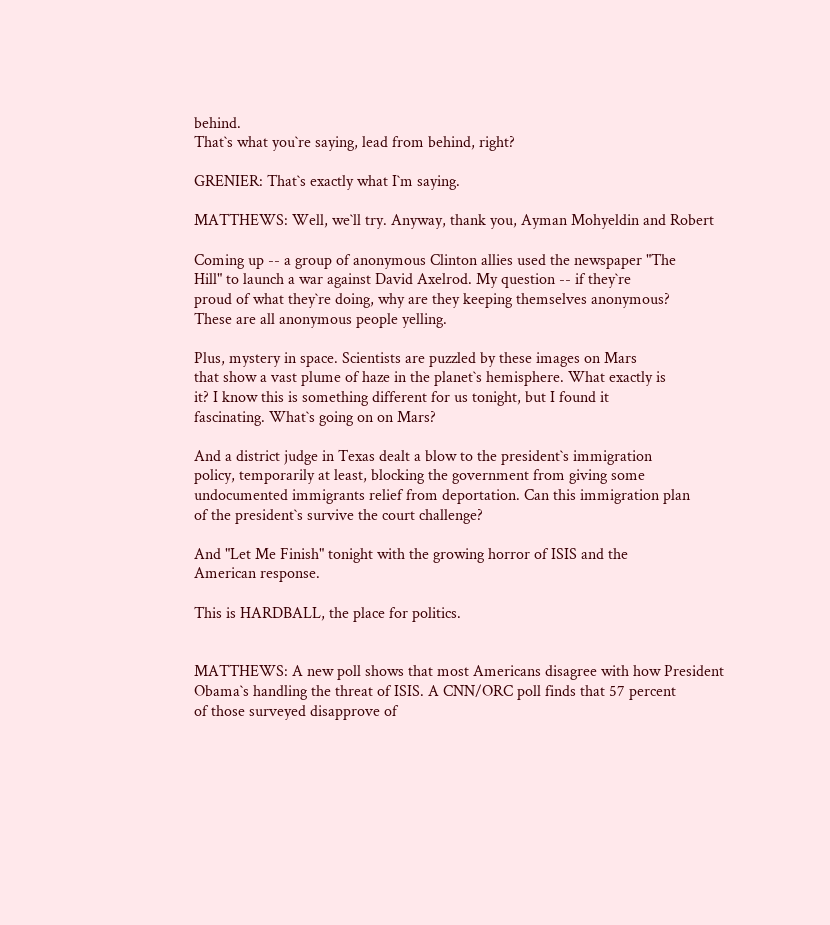behind.
That`s what you`re saying, lead from behind, right?

GRENIER: That`s exactly what I`m saying.

MATTHEWS: Well, we`ll try. Anyway, thank you, Ayman Mohyeldin and Robert

Coming up -- a group of anonymous Clinton allies used the newspaper "The
Hill" to launch a war against David Axelrod. My question -- if they`re
proud of what they`re doing, why are they keeping themselves anonymous?
These are all anonymous people yelling.

Plus, mystery in space. Scientists are puzzled by these images on Mars
that show a vast plume of haze in the planet`s hemisphere. What exactly is
it? I know this is something different for us tonight, but I found it
fascinating. What`s going on on Mars?

And a district judge in Texas dealt a blow to the president`s immigration
policy, temporarily at least, blocking the government from giving some
undocumented immigrants relief from deportation. Can this immigration plan
of the president`s survive the court challenge?

And "Let Me Finish" tonight with the growing horror of ISIS and the
American response.

This is HARDBALL, the place for politics.


MATTHEWS: A new poll shows that most Americans disagree with how President
Obama`s handling the threat of ISIS. A CNN/ORC poll finds that 57 percent
of those surveyed disapprove of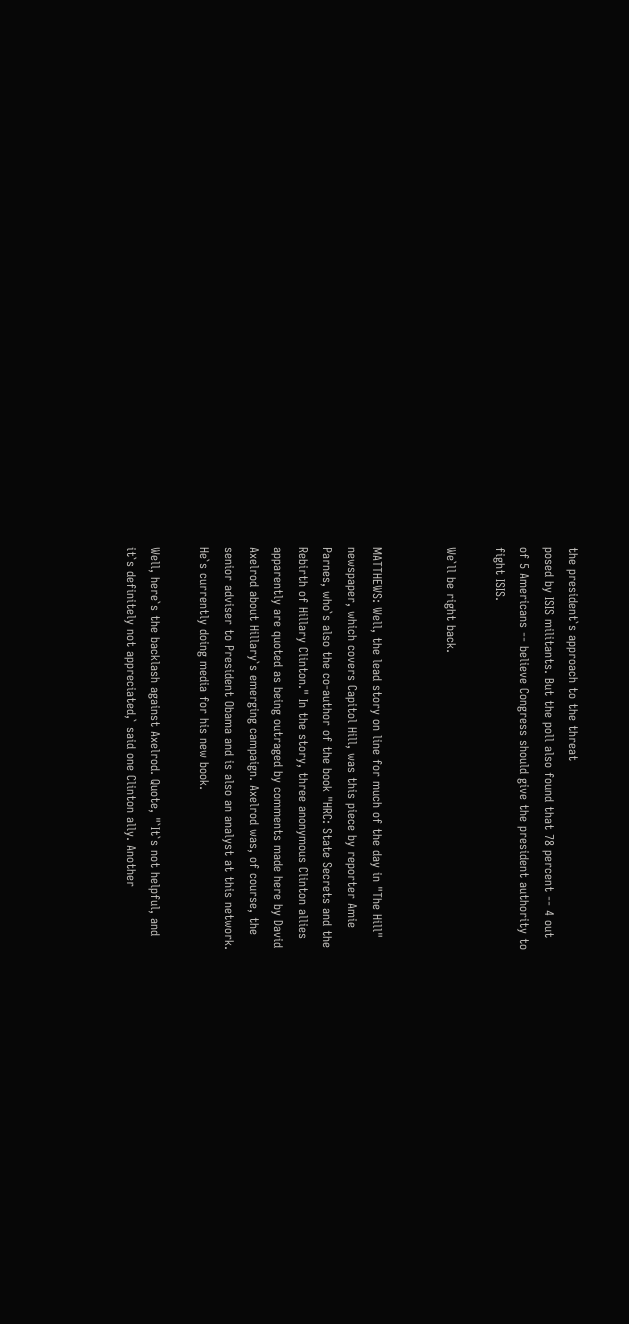the president`s approach to the threat
posed by ISIS militants. But the poll also found that 78 percent -- 4 out
of 5 Americans -- believe Congress should give the president authority to
fight ISIS.

We`ll be right back.


MATTHEWS: Well, the lead story on line for much of the day in "The Hill"
newspaper, which covers Capitol Hill, was this piece by reporter Amie
Parnes, who`s also the co-author of the book "HRC: State Secrets and the
Rebirth of Hillary Clinton." In the story, three anonymous Clinton allies
apparently are quoted as being outraged by comments made here by David
Axelrod about Hillary`s emerging campaign. Axelrod was, of course, the
senior adviser to President Obama and is also an analyst at this network.
He`s currently doing media for his new book.

Well, here`s the backlash against Axelrod. Quote, "`It`s not helpful, and
it`s definitely not appreciated,` said one Clinton ally. Another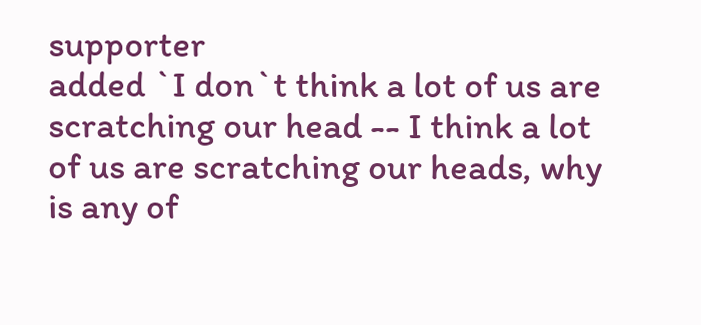supporter
added `I don`t think a lot of us are scratching our head -- I think a lot
of us are scratching our heads, why is any of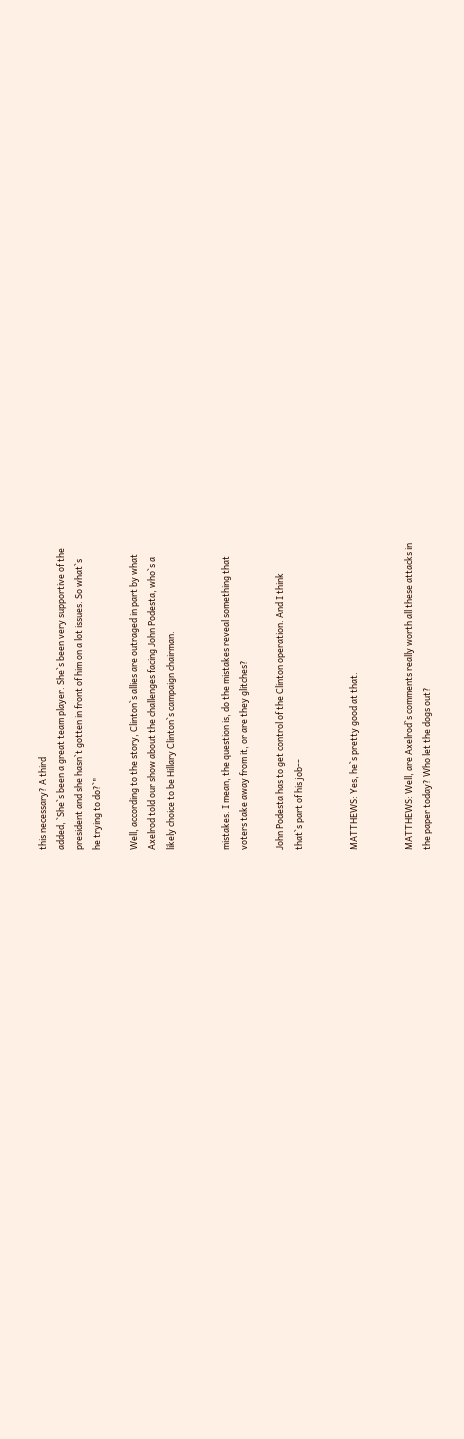this necessary? A third
added, `She`s been a great team player. She`s been very supportive of the
president and she hasn`t gotten in front of him on a lot issues. So what`s
he trying to do?`"

Well, according to the story, Clinton`s allies are outraged in part by what
Axelrod told our show about the challenges facing John Podesta, who`s a
likely choice to be Hillary Clinton`s campaign chairman.


mistakes. I mean, the question is, do the mistakes reveal something that
voters take away from it, or are they glitches?

John Podesta has to get control of the Clinton operation. And I think
that`s part of his job--


MATTHEWS: Yes, he`s pretty good at that.


MATTHEWS: Well, are Axelrod`s comments really worth all these attacks in
the paper today? Who let the dogs out?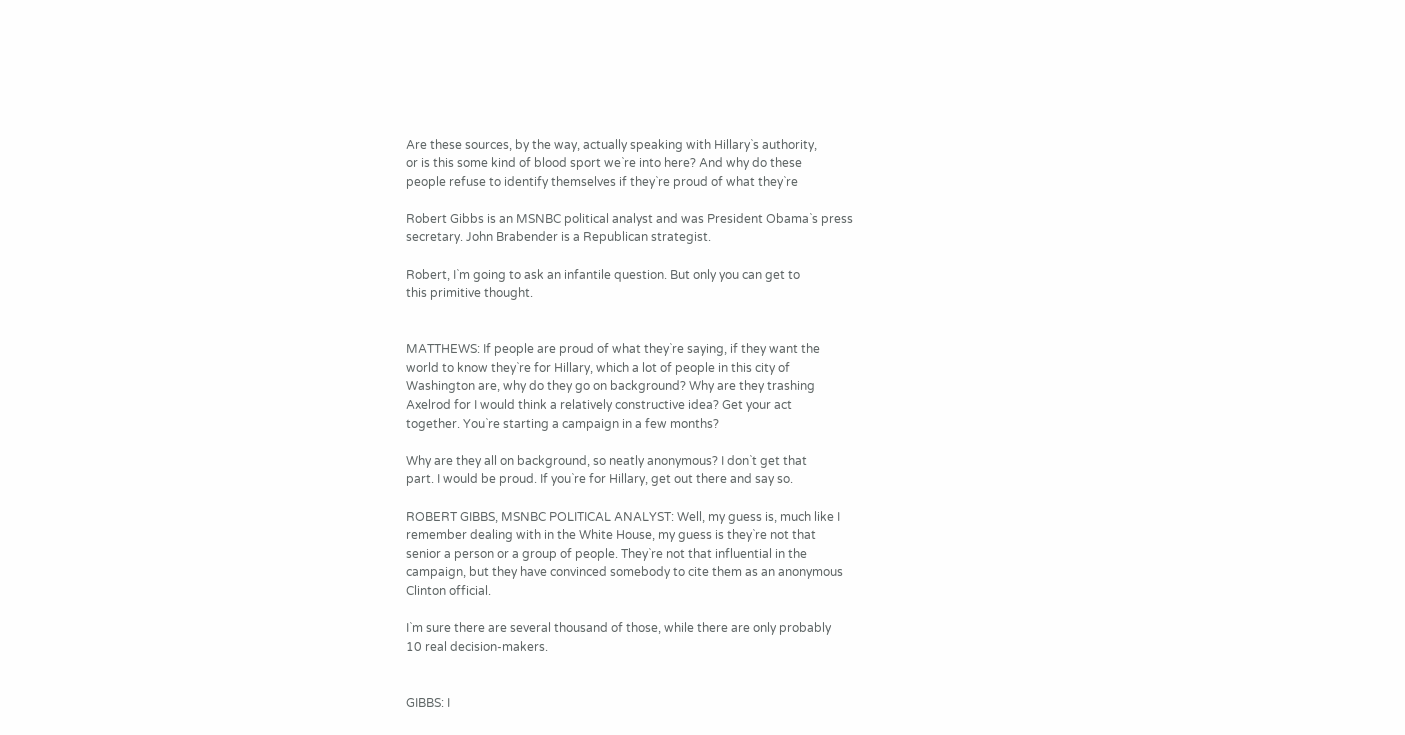Are these sources, by the way, actually speaking with Hillary`s authority,
or is this some kind of blood sport we`re into here? And why do these
people refuse to identify themselves if they`re proud of what they`re

Robert Gibbs is an MSNBC political analyst and was President Obama`s press
secretary. John Brabender is a Republican strategist.

Robert, I`m going to ask an infantile question. But only you can get to
this primitive thought.


MATTHEWS: If people are proud of what they`re saying, if they want the
world to know they`re for Hillary, which a lot of people in this city of
Washington are, why do they go on background? Why are they trashing
Axelrod for I would think a relatively constructive idea? Get your act
together. You`re starting a campaign in a few months?

Why are they all on background, so neatly anonymous? I don`t get that
part. I would be proud. If you`re for Hillary, get out there and say so.

ROBERT GIBBS, MSNBC POLITICAL ANALYST: Well, my guess is, much like I
remember dealing with in the White House, my guess is they`re not that
senior a person or a group of people. They`re not that influential in the
campaign, but they have convinced somebody to cite them as an anonymous
Clinton official.

I`m sure there are several thousand of those, while there are only probably
10 real decision-makers.


GIBBS: I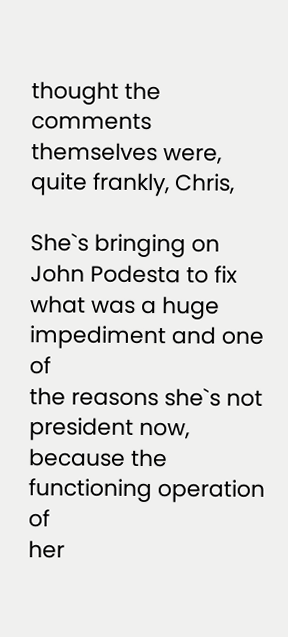thought the comments themselves were, quite frankly, Chris,

She`s bringing on John Podesta to fix what was a huge impediment and one of
the reasons she`s not president now, because the functioning operation of
her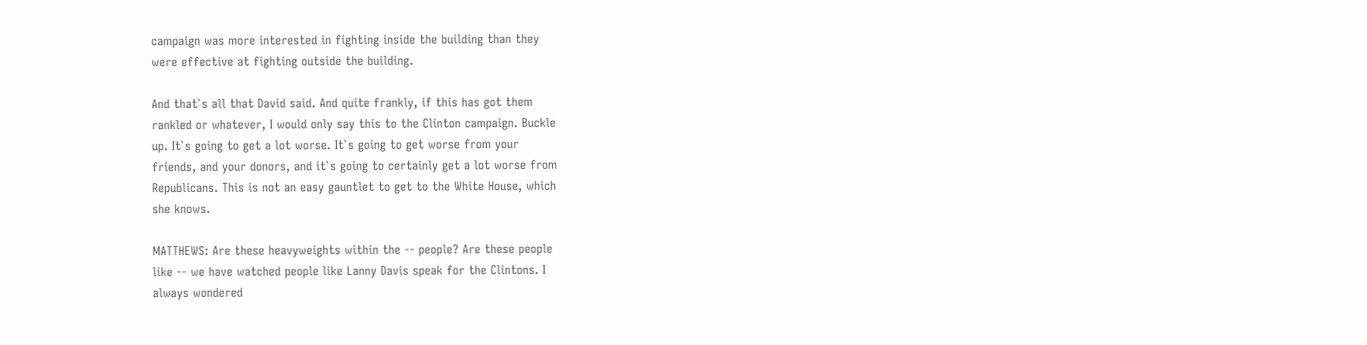campaign was more interested in fighting inside the building than they
were effective at fighting outside the building.

And that`s all that David said. And quite frankly, if this has got them
rankled or whatever, I would only say this to the Clinton campaign. Buckle
up. It`s going to get a lot worse. It`s going to get worse from your
friends, and your donors, and it`s going to certainly get a lot worse from
Republicans. This is not an easy gauntlet to get to the White House, which
she knows.

MATTHEWS: Are these heavyweights within the -- people? Are these people
like -- we have watched people like Lanny Davis speak for the Clintons. I
always wondered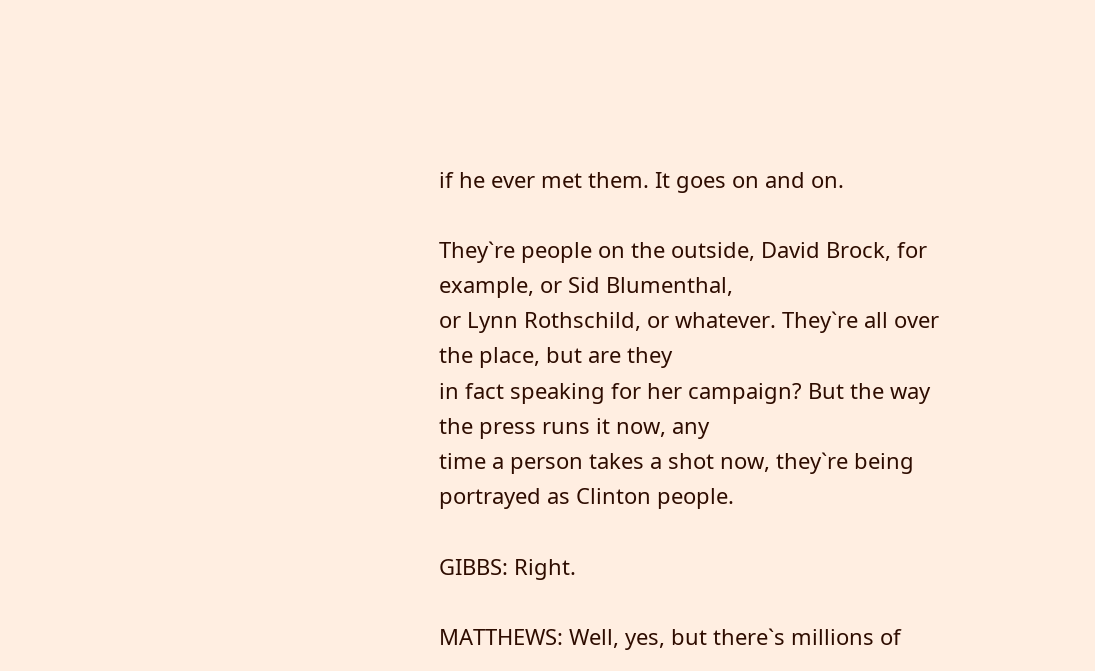if he ever met them. It goes on and on.

They`re people on the outside, David Brock, for example, or Sid Blumenthal,
or Lynn Rothschild, or whatever. They`re all over the place, but are they
in fact speaking for her campaign? But the way the press runs it now, any
time a person takes a shot now, they`re being portrayed as Clinton people.

GIBBS: Right.

MATTHEWS: Well, yes, but there`s millions of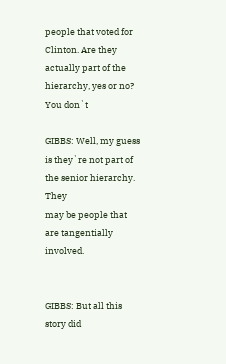people that voted for
Clinton. Are they actually part of the hierarchy, yes or no? You don`t

GIBBS: Well, my guess is they`re not part of the senior hierarchy. They
may be people that are tangentially involved.


GIBBS: But all this story did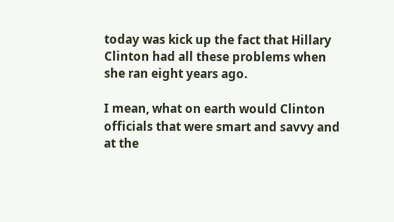today was kick up the fact that Hillary
Clinton had all these problems when she ran eight years ago.

I mean, what on earth would Clinton officials that were smart and savvy and
at the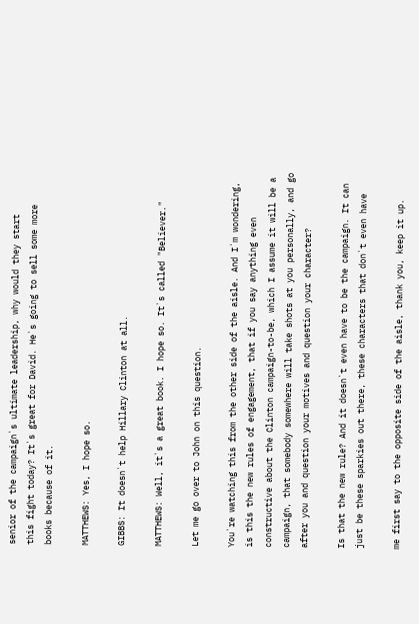senior of the campaign`s ultimate leadership, why would they start
this fight today? It`s great for David. He`s going to sell some more
books because of it.

MATTHEWS: Yes, I hope so.

GIBBS: It doesn`t help Hillary Clinton at all.

MATTHEWS: Well, it`s a great book. I hope so. It`s called "Believer."

Let me go over to John on this question.

You`re watching this from the other side of the aisle. And I`m wondering,
is this the new rules of engagement, that if you say anything even
constructive about the Clinton campaign-to-be, which I assume it will be a
campaign, that somebody somewhere will take shots at you personally, and go
after you and question your motives and question your character?

Is that the new rule? And it doesn`t even have to be the campaign. It can
just be these sparkies out there, these characters that don`t even have

me first say to the opposite side of the aisle, thank you, keep it up.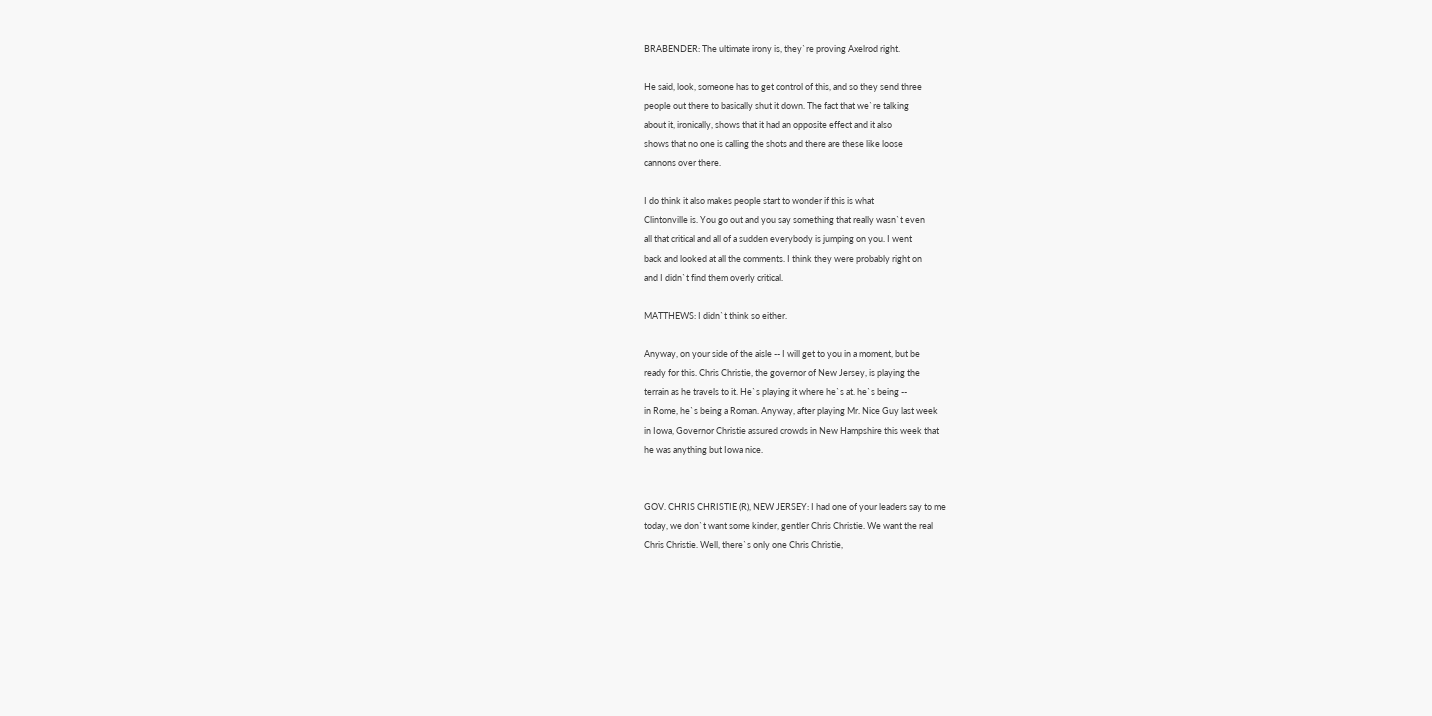BRABENDER: The ultimate irony is, they`re proving Axelrod right.

He said, look, someone has to get control of this, and so they send three
people out there to basically shut it down. The fact that we`re talking
about it, ironically, shows that it had an opposite effect and it also
shows that no one is calling the shots and there are these like loose
cannons over there.

I do think it also makes people start to wonder if this is what
Clintonville is. You go out and you say something that really wasn`t even
all that critical and all of a sudden everybody is jumping on you. I went
back and looked at all the comments. I think they were probably right on
and I didn`t find them overly critical.

MATTHEWS: I didn`t think so either.

Anyway, on your side of the aisle -- I will get to you in a moment, but be
ready for this. Chris Christie, the governor of New Jersey, is playing the
terrain as he travels to it. He`s playing it where he`s at. he`s being --
in Rome, he`s being a Roman. Anyway, after playing Mr. Nice Guy last week
in Iowa, Governor Christie assured crowds in New Hampshire this week that
he was anything but Iowa nice.


GOV. CHRIS CHRISTIE (R), NEW JERSEY: I had one of your leaders say to me
today, we don`t want some kinder, gentler Chris Christie. We want the real
Chris Christie. Well, there`s only one Chris Christie,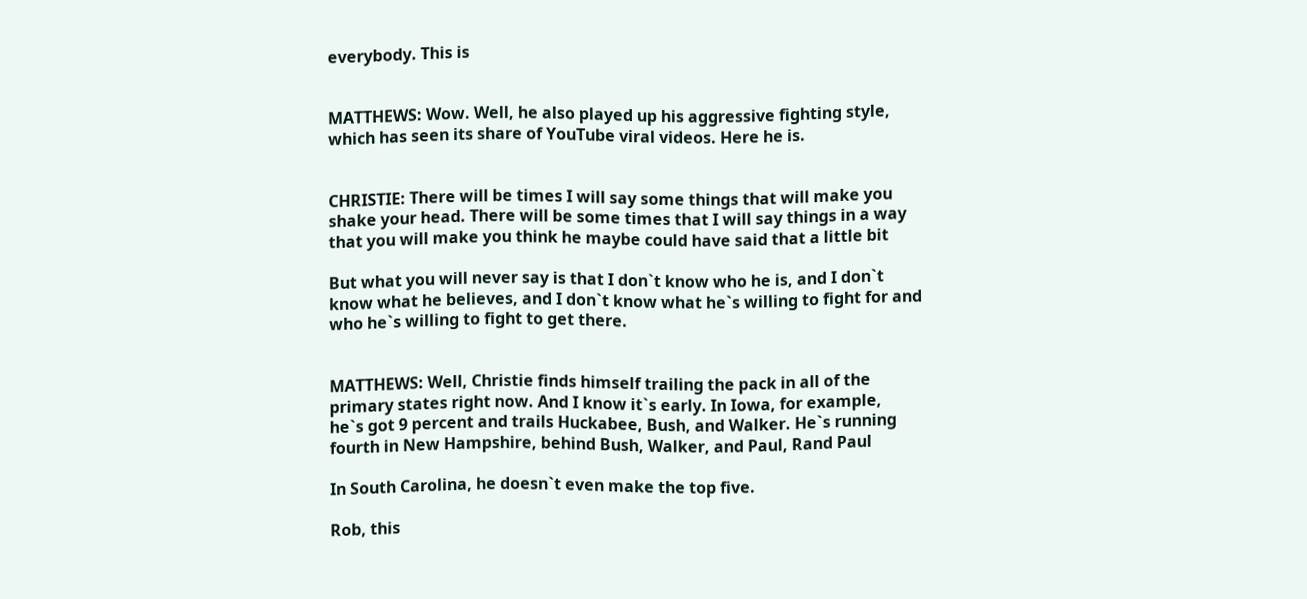everybody. This is


MATTHEWS: Wow. Well, he also played up his aggressive fighting style,
which has seen its share of YouTube viral videos. Here he is.


CHRISTIE: There will be times I will say some things that will make you
shake your head. There will be some times that I will say things in a way
that you will make you think he maybe could have said that a little bit

But what you will never say is that I don`t know who he is, and I don`t
know what he believes, and I don`t know what he`s willing to fight for and
who he`s willing to fight to get there.


MATTHEWS: Well, Christie finds himself trailing the pack in all of the
primary states right now. And I know it`s early. In Iowa, for example,
he`s got 9 percent and trails Huckabee, Bush, and Walker. He`s running
fourth in New Hampshire, behind Bush, Walker, and Paul, Rand Paul

In South Carolina, he doesn`t even make the top five.

Rob, this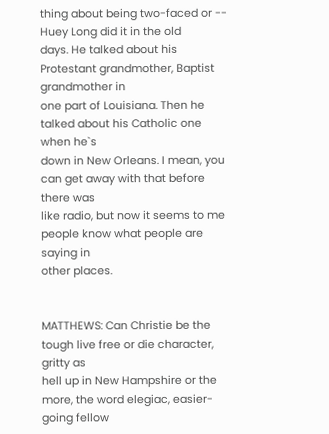thing about being two-faced or -- Huey Long did it in the old
days. He talked about his Protestant grandmother, Baptist grandmother in
one part of Louisiana. Then he talked about his Catholic one when he`s
down in New Orleans. I mean, you can get away with that before there was
like radio, but now it seems to me people know what people are saying in
other places.


MATTHEWS: Can Christie be the tough live free or die character, gritty as
hell up in New Hampshire or the more, the word elegiac, easier-going fellow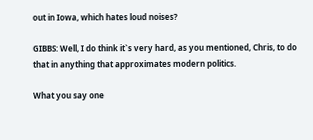out in Iowa, which hates loud noises?

GIBBS: Well, I do think it`s very hard, as you mentioned, Chris, to do
that in anything that approximates modern politics.

What you say one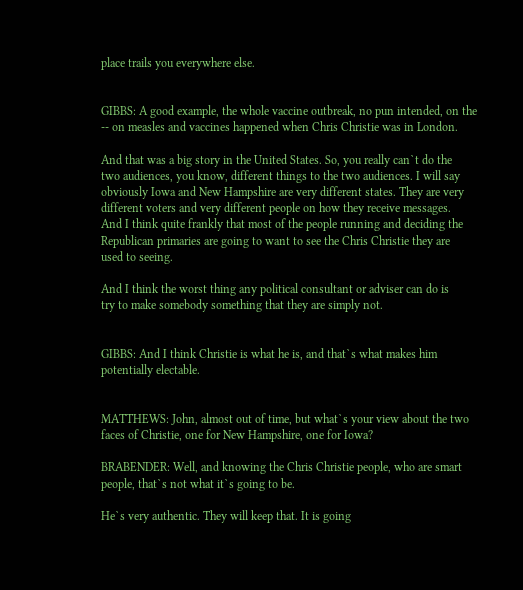place trails you everywhere else.


GIBBS: A good example, the whole vaccine outbreak, no pun intended, on the
-- on measles and vaccines happened when Chris Christie was in London.

And that was a big story in the United States. So, you really can`t do the
two audiences, you know, different things to the two audiences. I will say
obviously Iowa and New Hampshire are very different states. They are very
different voters and very different people on how they receive messages.
And I think quite frankly that most of the people running and deciding the
Republican primaries are going to want to see the Chris Christie they are
used to seeing.

And I think the worst thing any political consultant or adviser can do is
try to make somebody something that they are simply not.


GIBBS: And I think Christie is what he is, and that`s what makes him
potentially electable.


MATTHEWS: John, almost out of time, but what`s your view about the two
faces of Christie, one for New Hampshire, one for Iowa?

BRABENDER: Well, and knowing the Chris Christie people, who are smart
people, that`s not what it`s going to be.

He`s very authentic. They will keep that. It is going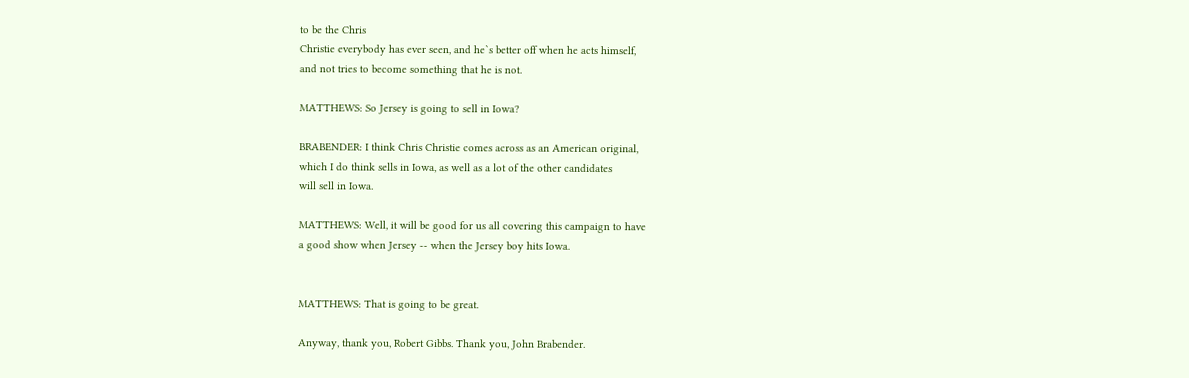to be the Chris
Christie everybody has ever seen, and he`s better off when he acts himself,
and not tries to become something that he is not.

MATTHEWS: So Jersey is going to sell in Iowa?

BRABENDER: I think Chris Christie comes across as an American original,
which I do think sells in Iowa, as well as a lot of the other candidates
will sell in Iowa.

MATTHEWS: Well, it will be good for us all covering this campaign to have
a good show when Jersey -- when the Jersey boy hits Iowa.


MATTHEWS: That is going to be great.

Anyway, thank you, Robert Gibbs. Thank you, John Brabender.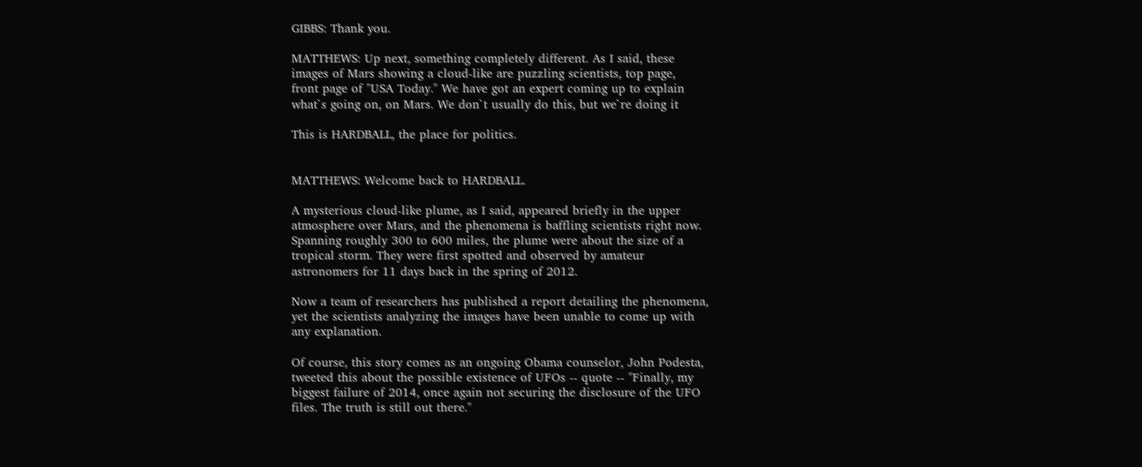GIBBS: Thank you.

MATTHEWS: Up next, something completely different. As I said, these
images of Mars showing a cloud-like are puzzling scientists, top page,
front page of "USA Today." We have got an expert coming up to explain
what`s going on, on Mars. We don`t usually do this, but we`re doing it

This is HARDBALL, the place for politics.


MATTHEWS: Welcome back to HARDBALL.

A mysterious cloud-like plume, as I said, appeared briefly in the upper
atmosphere over Mars, and the phenomena is baffling scientists right now.
Spanning roughly 300 to 600 miles, the plume were about the size of a
tropical storm. They were first spotted and observed by amateur
astronomers for 11 days back in the spring of 2012.

Now a team of researchers has published a report detailing the phenomena,
yet the scientists analyzing the images have been unable to come up with
any explanation.

Of course, this story comes as an ongoing Obama counselor, John Podesta,
tweeted this about the possible existence of UFOs -- quote -- "Finally, my
biggest failure of 2014, once again not securing the disclosure of the UFO
files. The truth is still out there."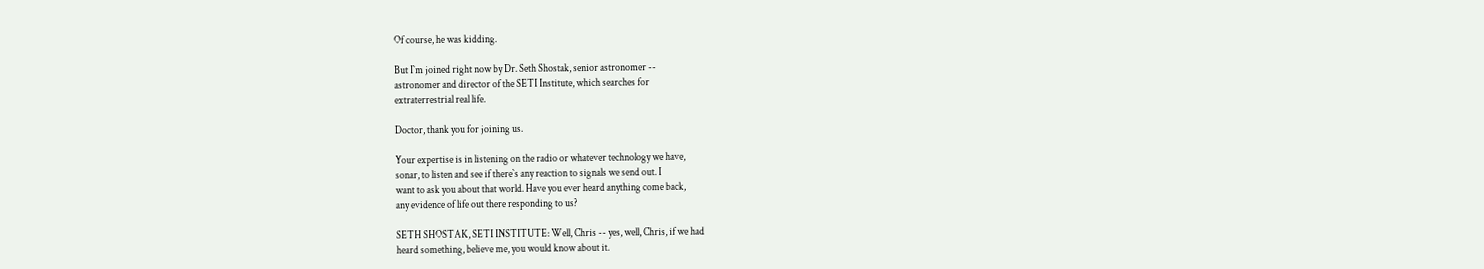Of course, he was kidding.

But I`m joined right now by Dr. Seth Shostak, senior astronomer --
astronomer and director of the SETI Institute, which searches for
extraterrestrial real life.

Doctor, thank you for joining us.

Your expertise is in listening on the radio or whatever technology we have,
sonar, to listen and see if there`s any reaction to signals we send out. I
want to ask you about that world. Have you ever heard anything come back,
any evidence of life out there responding to us?

SETH SHOSTAK, SETI INSTITUTE: Well, Chris -- yes, well, Chris, if we had
heard something, believe me, you would know about it.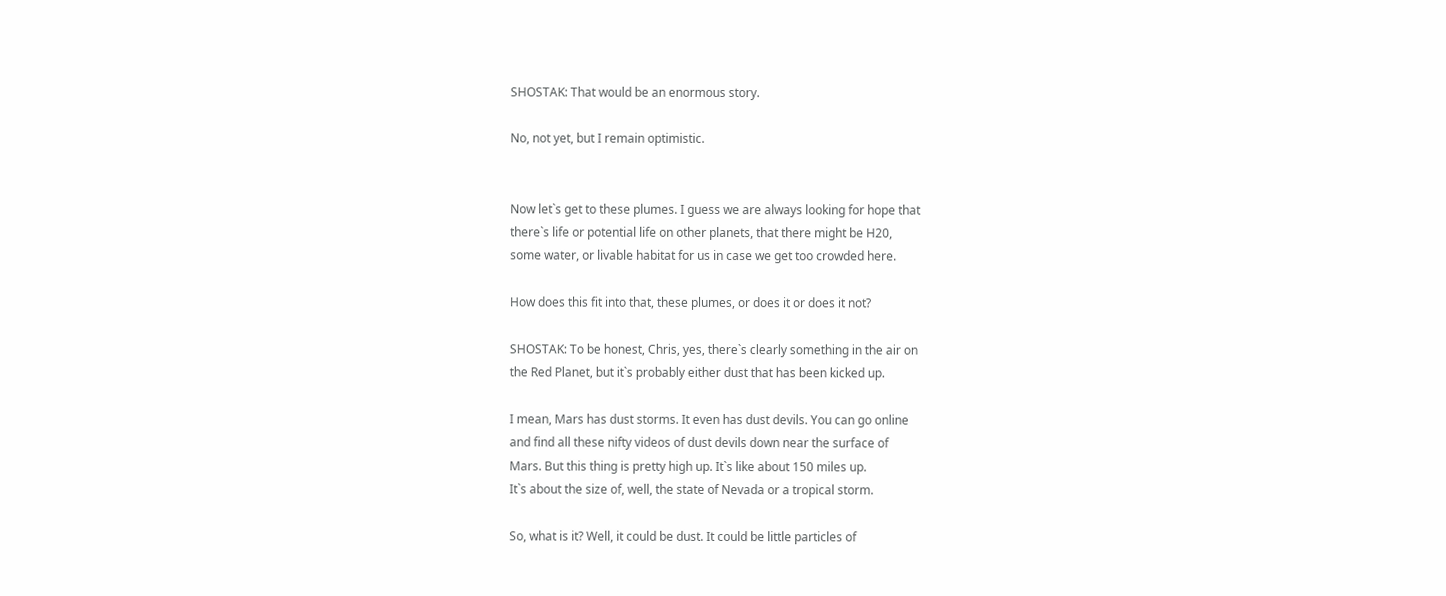SHOSTAK: That would be an enormous story.

No, not yet, but I remain optimistic.


Now let`s get to these plumes. I guess we are always looking for hope that
there`s life or potential life on other planets, that there might be H20,
some water, or livable habitat for us in case we get too crowded here.

How does this fit into that, these plumes, or does it or does it not?

SHOSTAK: To be honest, Chris, yes, there`s clearly something in the air on
the Red Planet, but it`s probably either dust that has been kicked up.

I mean, Mars has dust storms. It even has dust devils. You can go online
and find all these nifty videos of dust devils down near the surface of
Mars. But this thing is pretty high up. It`s like about 150 miles up.
It`s about the size of, well, the state of Nevada or a tropical storm.

So, what is it? Well, it could be dust. It could be little particles of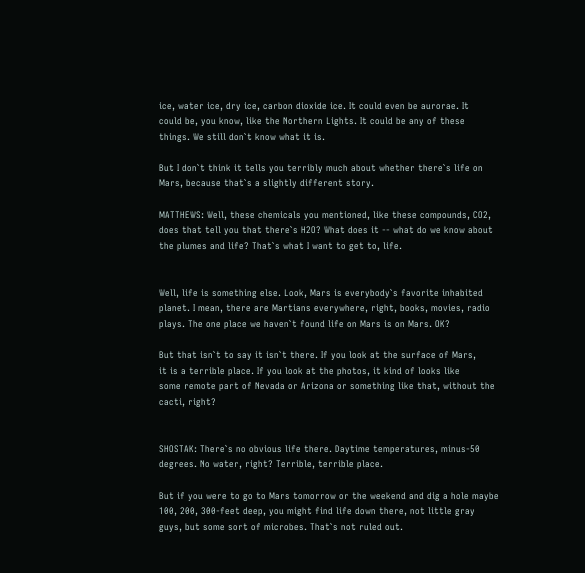ice, water ice, dry ice, carbon dioxide ice. It could even be aurorae. It
could be, you know, like the Northern Lights. It could be any of these
things. We still don`t know what it is.

But I don`t think it tells you terribly much about whether there`s life on
Mars, because that`s a slightly different story.

MATTHEWS: Well, these chemicals you mentioned, like these compounds, CO2,
does that tell you that there`s H2O? What does it -- what do we know about
the plumes and life? That`s what I want to get to, life.


Well, life is something else. Look, Mars is everybody`s favorite inhabited
planet. I mean, there are Martians everywhere, right, books, movies, radio
plays. The one place we haven`t found life on Mars is on Mars. OK?

But that isn`t to say it isn`t there. If you look at the surface of Mars,
it is a terrible place. If you look at the photos, it kind of looks like
some remote part of Nevada or Arizona or something like that, without the
cacti, right?


SHOSTAK: There`s no obvious life there. Daytime temperatures, minus-50
degrees. No water, right? Terrible, terrible place.

But if you were to go to Mars tomorrow or the weekend and dig a hole maybe
100, 200, 300-feet deep, you might find life down there, not little gray
guys, but some sort of microbes. That`s not ruled out.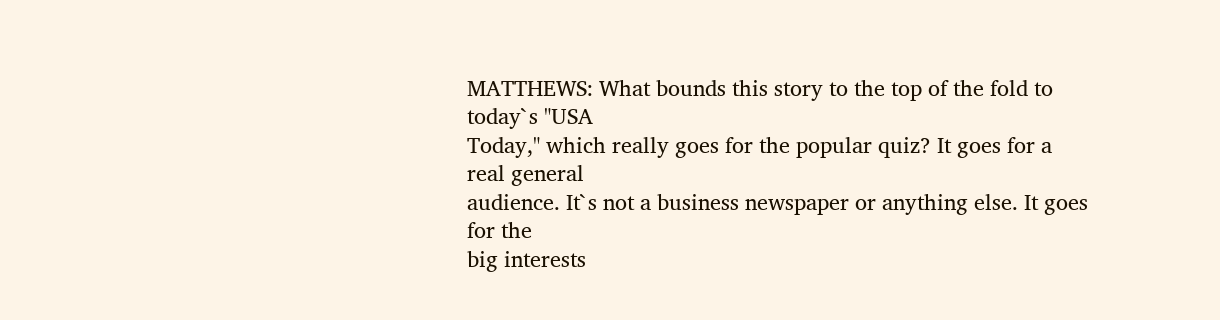MATTHEWS: What bounds this story to the top of the fold to today`s "USA
Today," which really goes for the popular quiz? It goes for a real general
audience. It`s not a business newspaper or anything else. It goes for the
big interests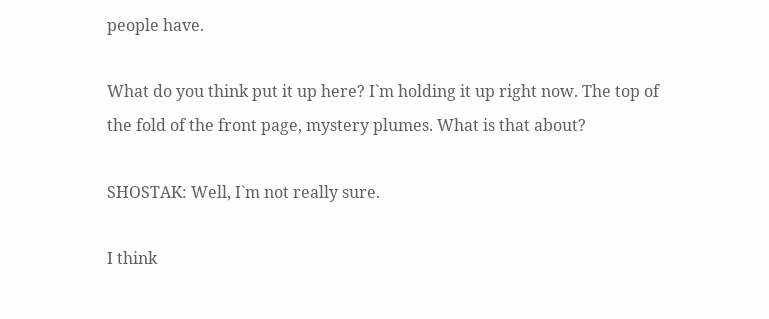people have.

What do you think put it up here? I`m holding it up right now. The top of
the fold of the front page, mystery plumes. What is that about?

SHOSTAK: Well, I`m not really sure.

I think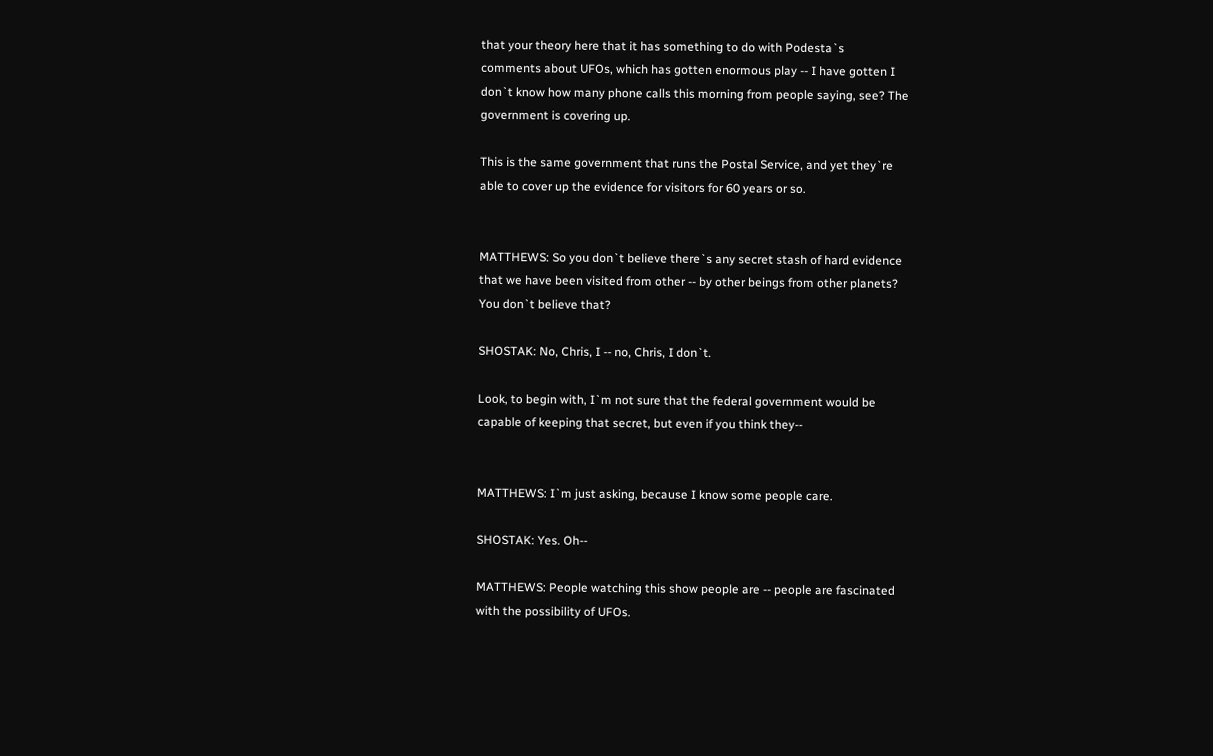that your theory here that it has something to do with Podesta`s
comments about UFOs, which has gotten enormous play -- I have gotten I
don`t know how many phone calls this morning from people saying, see? The
government is covering up.

This is the same government that runs the Postal Service, and yet they`re
able to cover up the evidence for visitors for 60 years or so.


MATTHEWS: So you don`t believe there`s any secret stash of hard evidence
that we have been visited from other -- by other beings from other planets?
You don`t believe that?

SHOSTAK: No, Chris, I -- no, Chris, I don`t.

Look, to begin with, I`m not sure that the federal government would be
capable of keeping that secret, but even if you think they--


MATTHEWS: I`m just asking, because I know some people care.

SHOSTAK: Yes. Oh--

MATTHEWS: People watching this show people are -- people are fascinated
with the possibility of UFOs.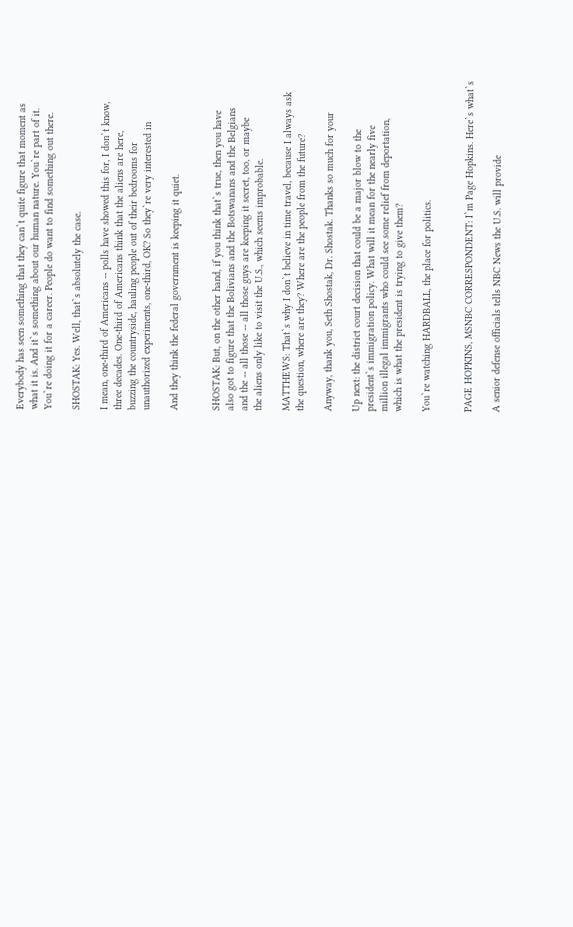Everybody has seen something that they can`t quite figure that moment as
what it is. And it`s something about our human nature. You`re part of it.
You`re doing it for a career. People do want to find something out there.

SHOSTAK: Yes. Well, that`s absolutely the case.

I mean, one-third of Americans -- polls have showed this for, I don`t know,
three decades. One-third of Americans think that the aliens are here,
buzzing the countryside, hauling people out of their bedrooms for
unauthorized experiments, one-third, OK? So they`re very interested in

And they think the federal government is keeping it quiet.


SHOSTAK: But, on the other hand, if you think that`s true, then you have
also got to figure that the Bolivians and the Botswanans and the Belgians
and the -- all those -- all those guys are keeping it secret, too, or maybe
the aliens only like to visit the U.S., which seems improbable.

MATTHEWS: That`s why I don`t believe in time travel, because I always ask
the question, where are they? Where are the people from the future?

Anyway, thank you, Seth Shostak, Dr. Shostak. Thanks so much for your

Up next: the district court decision that could be a major blow to the
president`s immigration policy. What will it mean for the nearly five
million illegal immigrants who could see some relief from deportation,
which is what the president is trying to give them?

You`re watching HARDBALL, the place for politics.


PAGE HOPKINS, MSNBC CORRESPONDENT: I`m Page Hopkins. Here`s what`s

A senior defense officials tells NBC News the U.S. will provide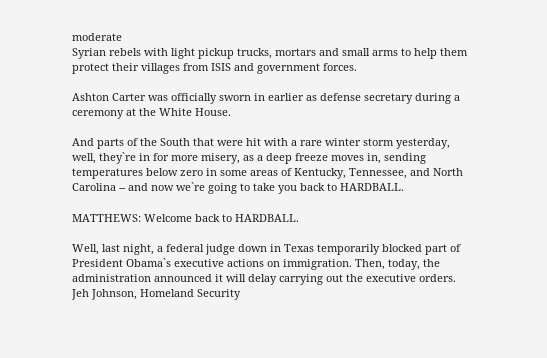moderate
Syrian rebels with light pickup trucks, mortars and small arms to help them
protect their villages from ISIS and government forces.

Ashton Carter was officially sworn in earlier as defense secretary during a
ceremony at the White House.

And parts of the South that were hit with a rare winter storm yesterday,
well, they`re in for more misery, as a deep freeze moves in, sending
temperatures below zero in some areas of Kentucky, Tennessee, and North
Carolina -- and now we`re going to take you back to HARDBALL.

MATTHEWS: Welcome back to HARDBALL.

Well, last night, a federal judge down in Texas temporarily blocked part of
President Obama`s executive actions on immigration. Then, today, the
administration announced it will delay carrying out the executive orders.
Jeh Johnson, Homeland Security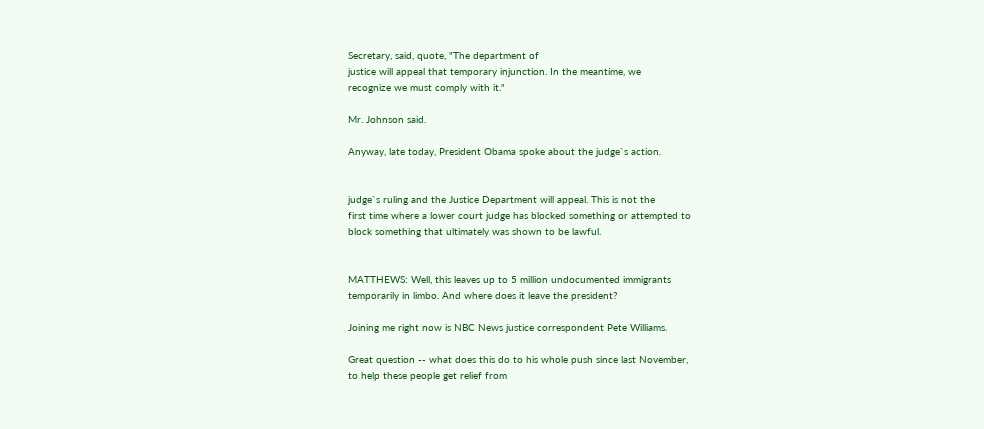Secretary, said, quote, "The department of
justice will appeal that temporary injunction. In the meantime, we
recognize we must comply with it."

Mr. Johnson said.

Anyway, late today, President Obama spoke about the judge`s action.


judge`s ruling and the Justice Department will appeal. This is not the
first time where a lower court judge has blocked something or attempted to
block something that ultimately was shown to be lawful.


MATTHEWS: Well, this leaves up to 5 million undocumented immigrants
temporarily in limbo. And where does it leave the president?

Joining me right now is NBC News justice correspondent Pete Williams.

Great question -- what does this do to his whole push since last November,
to help these people get relief from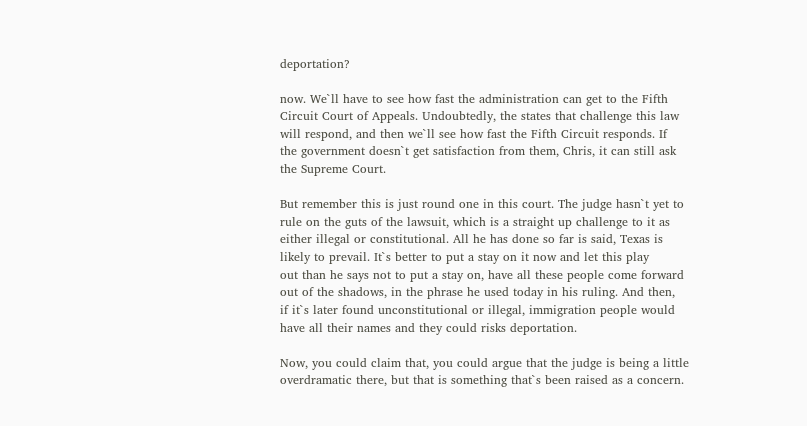deportation?

now. We`ll have to see how fast the administration can get to the Fifth
Circuit Court of Appeals. Undoubtedly, the states that challenge this law
will respond, and then we`ll see how fast the Fifth Circuit responds. If
the government doesn`t get satisfaction from them, Chris, it can still ask
the Supreme Court.

But remember this is just round one in this court. The judge hasn`t yet to
rule on the guts of the lawsuit, which is a straight up challenge to it as
either illegal or constitutional. All he has done so far is said, Texas is
likely to prevail. It`s better to put a stay on it now and let this play
out than he says not to put a stay on, have all these people come forward
out of the shadows, in the phrase he used today in his ruling. And then,
if it`s later found unconstitutional or illegal, immigration people would
have all their names and they could risks deportation.

Now, you could claim that, you could argue that the judge is being a little
overdramatic there, but that is something that`s been raised as a concern.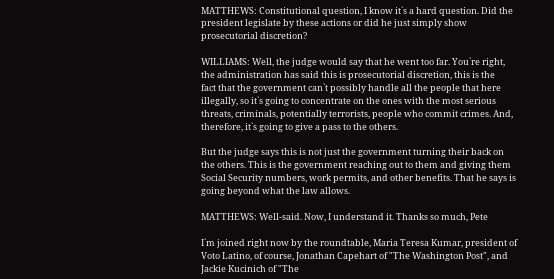MATTHEWS: Constitutional question, I know it`s a hard question. Did the
president legislate by these actions or did he just simply show
prosecutorial discretion?

WILLIAMS: Well, the judge would say that he went too far. You`re right,
the administration has said this is prosecutorial discretion, this is the
fact that the government can`t possibly handle all the people that here
illegally, so it`s going to concentrate on the ones with the most serious
threats, criminals, potentially terrorists, people who commit crimes. And,
therefore, it`s going to give a pass to the others.

But the judge says this is not just the government turning their back on
the others. This is the government reaching out to them and giving them
Social Security numbers, work permits, and other benefits. That he says is
going beyond what the law allows.

MATTHEWS: Well-said. Now, I understand it. Thanks so much, Pete

I`m joined right now by the roundtable, Maria Teresa Kumar, president of
Voto Latino, of course, Jonathan Capehart of "The Washington Post", and
Jackie Kucinich of "The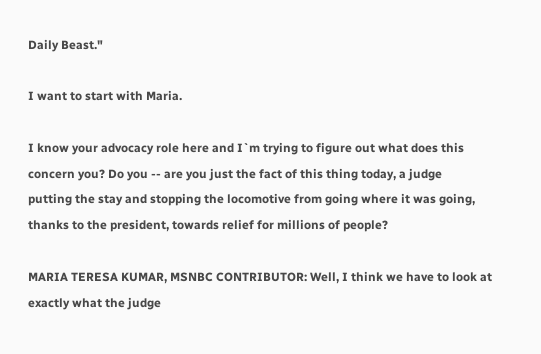Daily Beast."

I want to start with Maria.

I know your advocacy role here and I`m trying to figure out what does this
concern you? Do you -- are you just the fact of this thing today, a judge
putting the stay and stopping the locomotive from going where it was going,
thanks to the president, towards relief for millions of people?

MARIA TERESA KUMAR, MSNBC CONTRIBUTOR: Well, I think we have to look at
exactly what the judge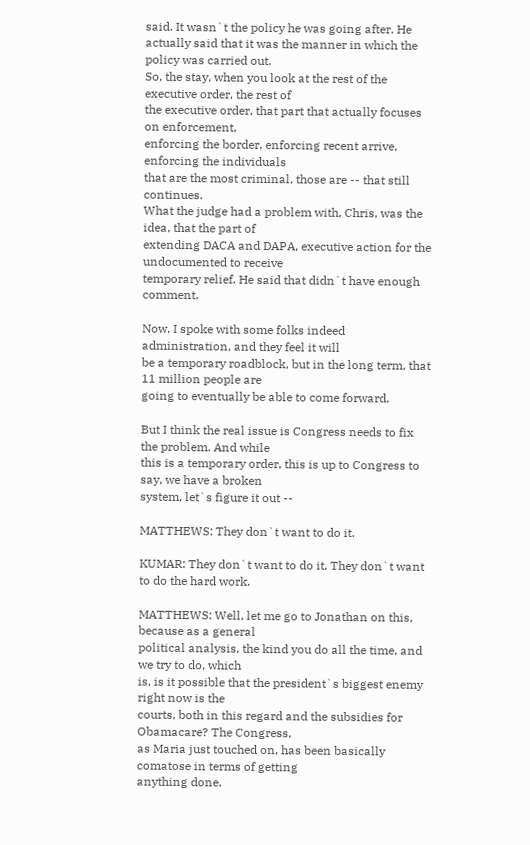said. It wasn`t the policy he was going after. He
actually said that it was the manner in which the policy was carried out.
So, the stay, when you look at the rest of the executive order, the rest of
the executive order, that part that actually focuses on enforcement,
enforcing the border, enforcing recent arrive, enforcing the individuals
that are the most criminal, those are -- that still continues.
What the judge had a problem with, Chris, was the idea, that the part of
extending DACA and DAPA, executive action for the undocumented to receive
temporary relief. He said that didn`t have enough comment.

Now, I spoke with some folks indeed administration, and they feel it will
be a temporary roadblock, but in the long term, that 11 million people are
going to eventually be able to come forward.

But I think the real issue is Congress needs to fix the problem. And while
this is a temporary order, this is up to Congress to say, we have a broken
system, let`s figure it out --

MATTHEWS: They don`t want to do it.

KUMAR: They don`t want to do it. They don`t want to do the hard work.

MATTHEWS: Well, let me go to Jonathan on this, because as a general
political analysis, the kind you do all the time, and we try to do, which
is, is it possible that the president`s biggest enemy right now is the
courts, both in this regard and the subsidies for Obamacare? The Congress,
as Maria just touched on, has been basically comatose in terms of getting
anything done.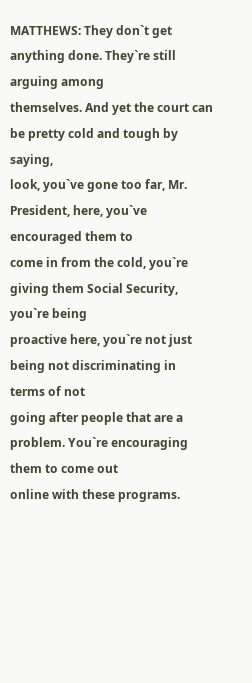MATTHEWS: They don`t get anything done. They`re still arguing among
themselves. And yet the court can be pretty cold and tough by saying,
look, you`ve gone too far, Mr. President, here, you`ve encouraged them to
come in from the cold, you`re giving them Social Security, you`re being
proactive here, you`re not just being not discriminating in terms of not
going after people that are a problem. You`re encouraging them to come out
online with these programs.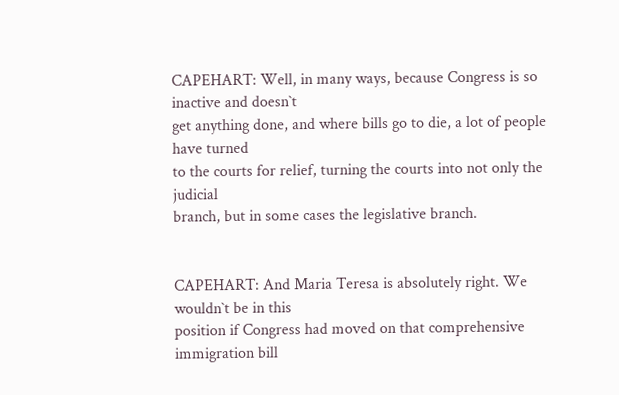CAPEHART: Well, in many ways, because Congress is so inactive and doesn`t
get anything done, and where bills go to die, a lot of people have turned
to the courts for relief, turning the courts into not only the judicial
branch, but in some cases the legislative branch.


CAPEHART: And Maria Teresa is absolutely right. We wouldn`t be in this
position if Congress had moved on that comprehensive immigration bill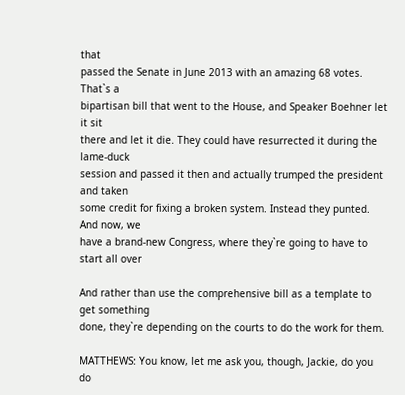that
passed the Senate in June 2013 with an amazing 68 votes. That`s a
bipartisan bill that went to the House, and Speaker Boehner let it sit
there and let it die. They could have resurrected it during the lame-duck
session and passed it then and actually trumped the president and taken
some credit for fixing a broken system. Instead they punted. And now, we
have a brand-new Congress, where they`re going to have to start all over

And rather than use the comprehensive bill as a template to get something
done, they`re depending on the courts to do the work for them.

MATTHEWS: You know, let me ask you, though, Jackie, do you do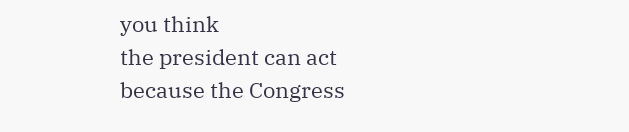you think
the president can act because the Congress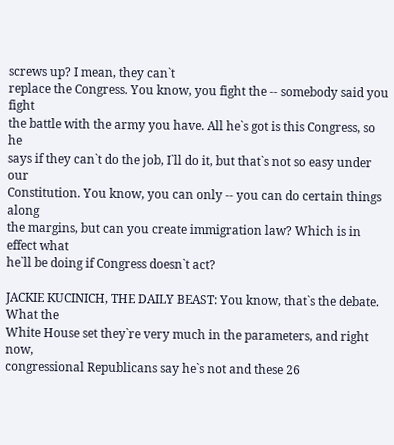screws up? I mean, they can`t
replace the Congress. You know, you fight the -- somebody said you fight
the battle with the army you have. All he`s got is this Congress, so he
says if they can`t do the job, I`ll do it, but that`s not so easy under our
Constitution. You know, you can only -- you can do certain things along
the margins, but can you create immigration law? Which is in effect what
he`ll be doing if Congress doesn`t act?

JACKIE KUCINICH, THE DAILY BEAST: You know, that`s the debate. What the
White House set they`re very much in the parameters, and right now,
congressional Republicans say he`s not and these 26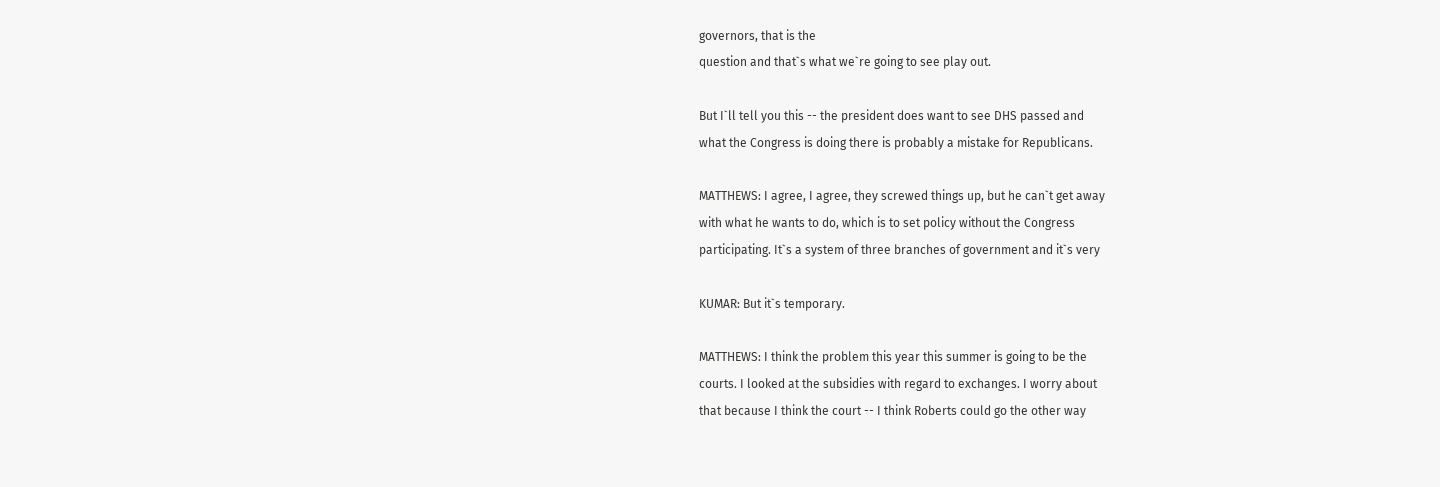governors, that is the
question and that`s what we`re going to see play out.

But I`ll tell you this -- the president does want to see DHS passed and
what the Congress is doing there is probably a mistake for Republicans.

MATTHEWS: I agree, I agree, they screwed things up, but he can`t get away
with what he wants to do, which is to set policy without the Congress
participating. It`s a system of three branches of government and it`s very

KUMAR: But it`s temporary.

MATTHEWS: I think the problem this year this summer is going to be the
courts. I looked at the subsidies with regard to exchanges. I worry about
that because I think the court -- I think Roberts could go the other way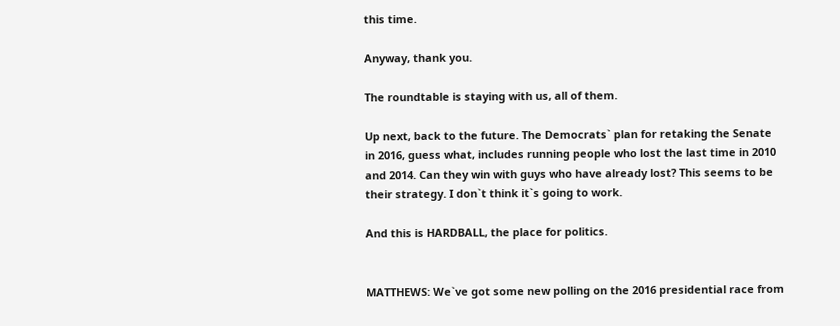this time.

Anyway, thank you.

The roundtable is staying with us, all of them.

Up next, back to the future. The Democrats` plan for retaking the Senate
in 2016, guess what, includes running people who lost the last time in 2010
and 2014. Can they win with guys who have already lost? This seems to be
their strategy. I don`t think it`s going to work.

And this is HARDBALL, the place for politics.


MATTHEWS: We`ve got some new polling on the 2016 presidential race from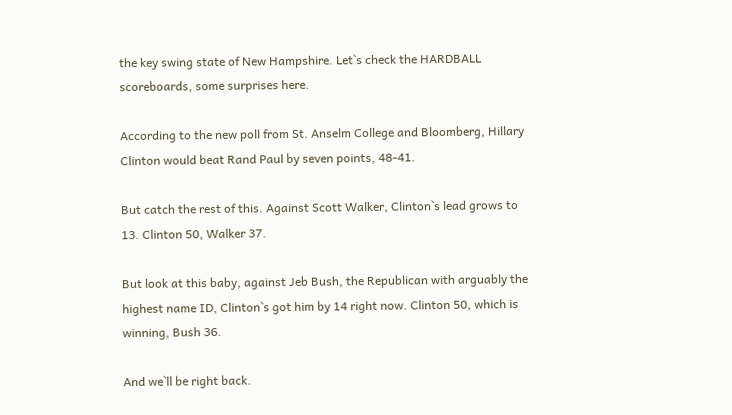the key swing state of New Hampshire. Let`s check the HARDBALL
scoreboards, some surprises here.

According to the new poll from St. Anselm College and Bloomberg, Hillary
Clinton would beat Rand Paul by seven points, 48-41.

But catch the rest of this. Against Scott Walker, Clinton`s lead grows to
13. Clinton 50, Walker 37.

But look at this baby, against Jeb Bush, the Republican with arguably the
highest name ID, Clinton`s got him by 14 right now. Clinton 50, which is
winning, Bush 36.

And we`ll be right back.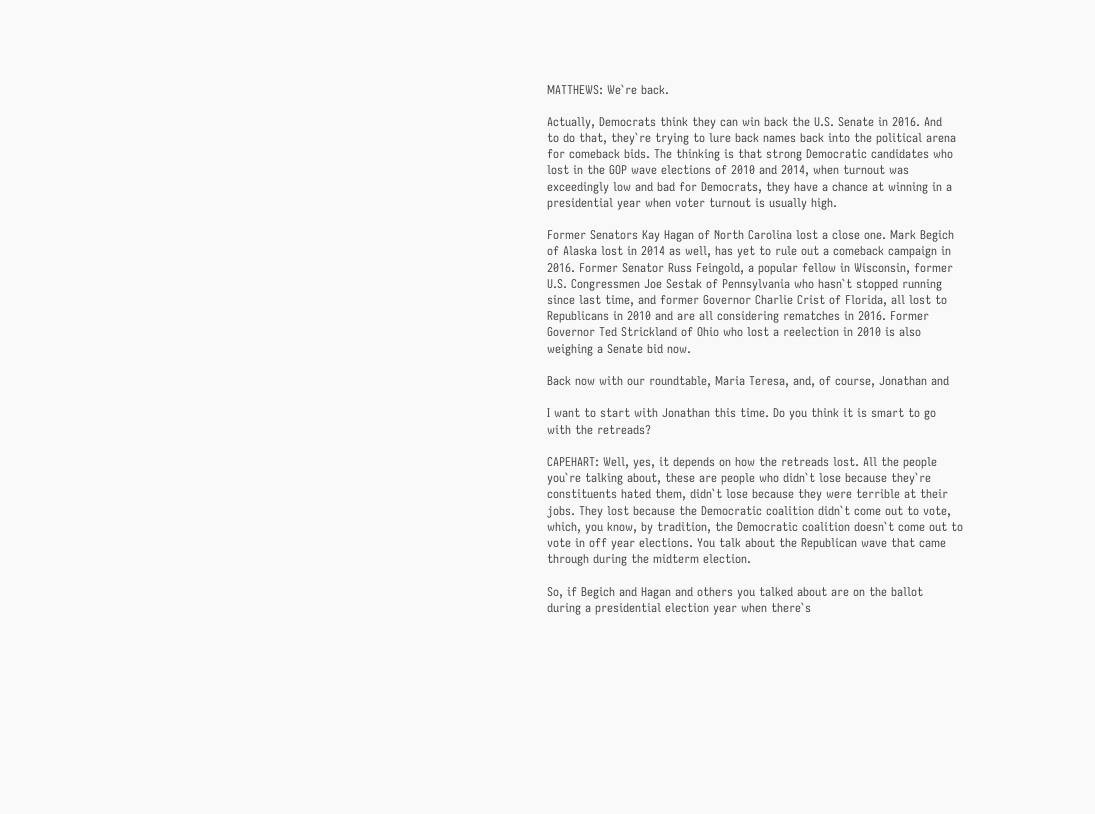MATTHEWS: We`re back.

Actually, Democrats think they can win back the U.S. Senate in 2016. And
to do that, they`re trying to lure back names back into the political arena
for comeback bids. The thinking is that strong Democratic candidates who
lost in the GOP wave elections of 2010 and 2014, when turnout was
exceedingly low and bad for Democrats, they have a chance at winning in a
presidential year when voter turnout is usually high.

Former Senators Kay Hagan of North Carolina lost a close one. Mark Begich
of Alaska lost in 2014 as well, has yet to rule out a comeback campaign in
2016. Former Senator Russ Feingold, a popular fellow in Wisconsin, former
U.S. Congressmen Joe Sestak of Pennsylvania who hasn`t stopped running
since last time, and former Governor Charlie Crist of Florida, all lost to
Republicans in 2010 and are all considering rematches in 2016. Former
Governor Ted Strickland of Ohio who lost a reelection in 2010 is also
weighing a Senate bid now.

Back now with our roundtable, Maria Teresa, and, of course, Jonathan and

I want to start with Jonathan this time. Do you think it is smart to go
with the retreads?

CAPEHART: Well, yes, it depends on how the retreads lost. All the people
you`re talking about, these are people who didn`t lose because they`re
constituents hated them, didn`t lose because they were terrible at their
jobs. They lost because the Democratic coalition didn`t come out to vote,
which, you know, by tradition, the Democratic coalition doesn`t come out to
vote in off year elections. You talk about the Republican wave that came
through during the midterm election.

So, if Begich and Hagan and others you talked about are on the ballot
during a presidential election year when there`s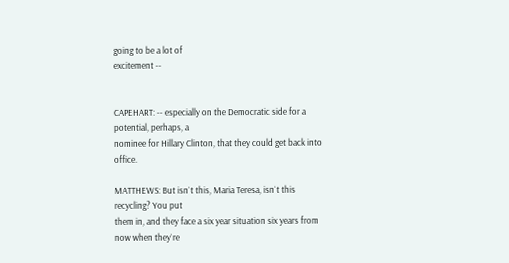going to be a lot of
excitement --


CAPEHART: -- especially on the Democratic side for a potential, perhaps, a
nominee for Hillary Clinton, that they could get back into office.

MATTHEWS: But isn`t this, Maria Teresa, isn`t this recycling? You put
them in, and they face a six year situation six years from now when they`re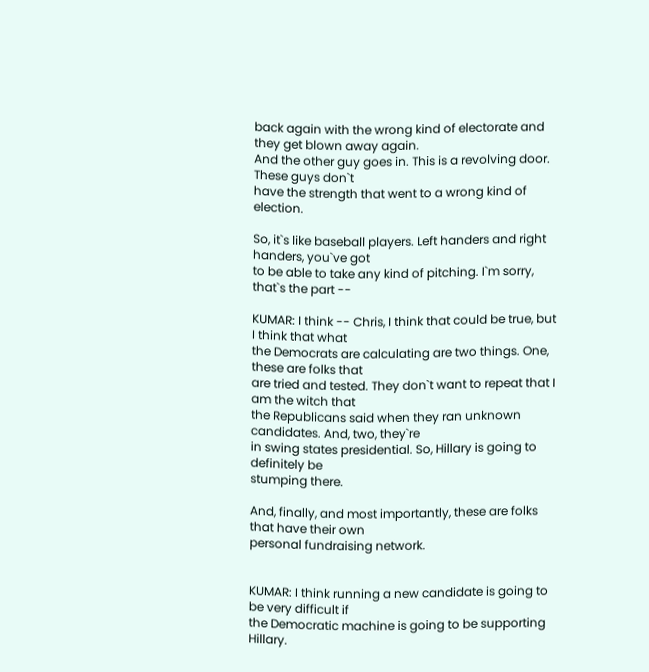back again with the wrong kind of electorate and they get blown away again.
And the other guy goes in. This is a revolving door. These guys don`t
have the strength that went to a wrong kind of election.

So, it`s like baseball players. Left handers and right handers, you`ve got
to be able to take any kind of pitching. I`m sorry, that`s the part --

KUMAR: I think -- Chris, I think that could be true, but I think that what
the Democrats are calculating are two things. One, these are folks that
are tried and tested. They don`t want to repeat that I am the witch that
the Republicans said when they ran unknown candidates. And, two, they`re
in swing states presidential. So, Hillary is going to definitely be
stumping there.

And, finally, and most importantly, these are folks that have their own
personal fundraising network.


KUMAR: I think running a new candidate is going to be very difficult if
the Democratic machine is going to be supporting Hillary.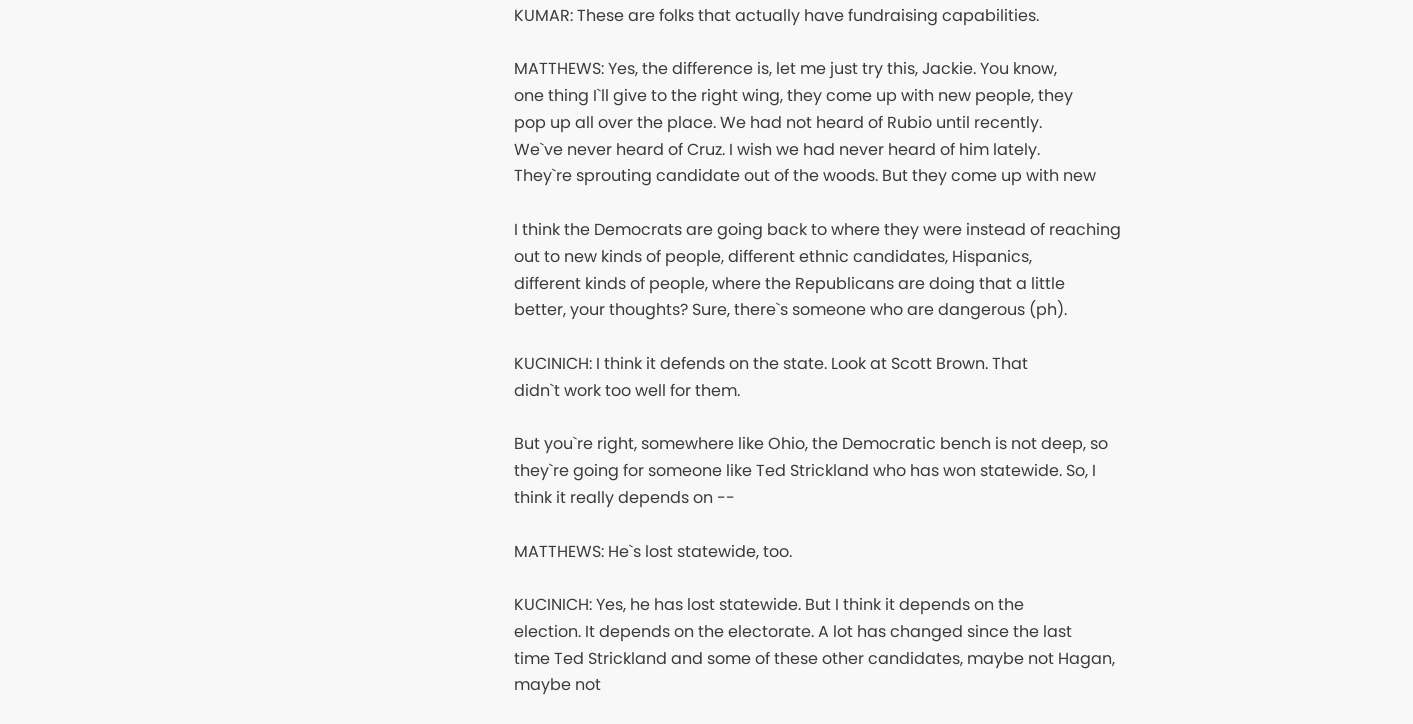KUMAR: These are folks that actually have fundraising capabilities.

MATTHEWS: Yes, the difference is, let me just try this, Jackie. You know,
one thing I`ll give to the right wing, they come up with new people, they
pop up all over the place. We had not heard of Rubio until recently.
We`ve never heard of Cruz. I wish we had never heard of him lately.
They`re sprouting candidate out of the woods. But they come up with new

I think the Democrats are going back to where they were instead of reaching
out to new kinds of people, different ethnic candidates, Hispanics,
different kinds of people, where the Republicans are doing that a little
better, your thoughts? Sure, there`s someone who are dangerous (ph).

KUCINICH: I think it defends on the state. Look at Scott Brown. That
didn`t work too well for them.

But you`re right, somewhere like Ohio, the Democratic bench is not deep, so
they`re going for someone like Ted Strickland who has won statewide. So, I
think it really depends on --

MATTHEWS: He`s lost statewide, too.

KUCINICH: Yes, he has lost statewide. But I think it depends on the
election. It depends on the electorate. A lot has changed since the last
time Ted Strickland and some of these other candidates, maybe not Hagan,
maybe not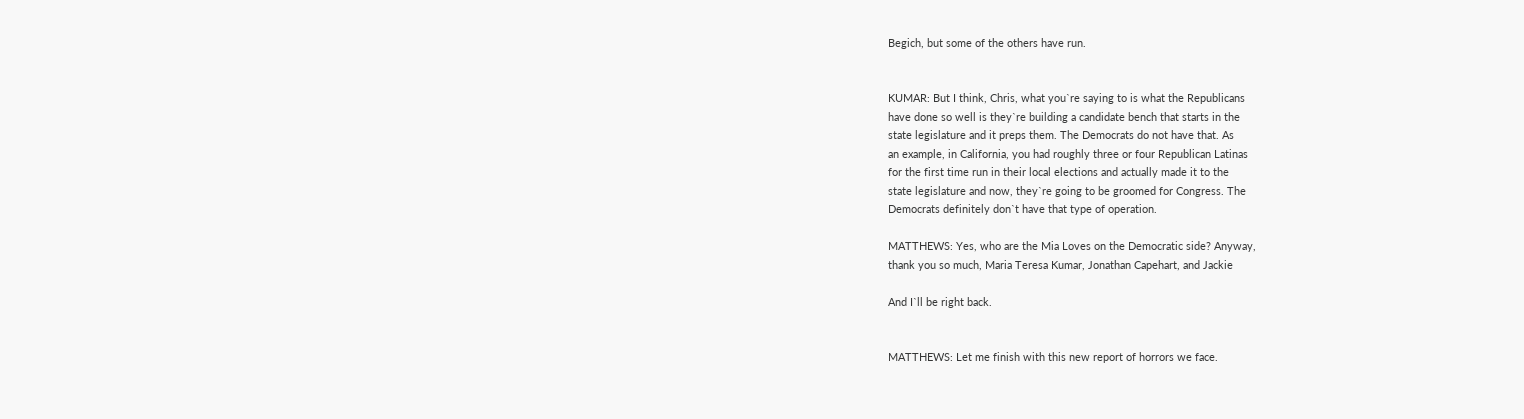Begich, but some of the others have run.


KUMAR: But I think, Chris, what you`re saying to is what the Republicans
have done so well is they`re building a candidate bench that starts in the
state legislature and it preps them. The Democrats do not have that. As
an example, in California, you had roughly three or four Republican Latinas
for the first time run in their local elections and actually made it to the
state legislature and now, they`re going to be groomed for Congress. The
Democrats definitely don`t have that type of operation.

MATTHEWS: Yes, who are the Mia Loves on the Democratic side? Anyway,
thank you so much, Maria Teresa Kumar, Jonathan Capehart, and Jackie

And I`ll be right back.


MATTHEWS: Let me finish with this new report of horrors we face.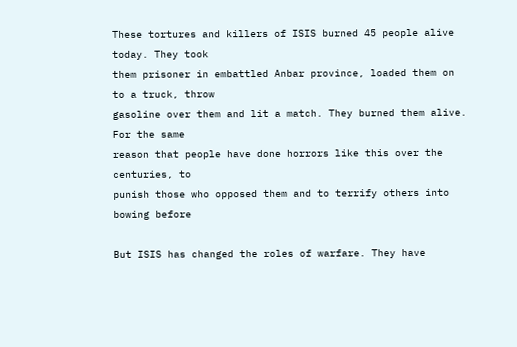These tortures and killers of ISIS burned 45 people alive today. They took
them prisoner in embattled Anbar province, loaded them on to a truck, throw
gasoline over them and lit a match. They burned them alive. For the same
reason that people have done horrors like this over the centuries, to
punish those who opposed them and to terrify others into bowing before

But ISIS has changed the roles of warfare. They have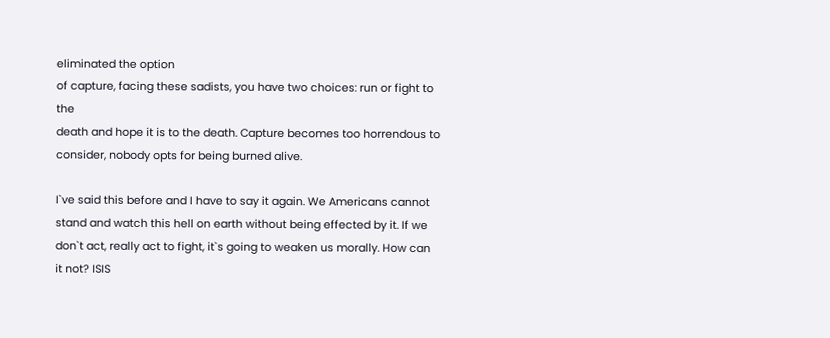eliminated the option
of capture, facing these sadists, you have two choices: run or fight to the
death and hope it is to the death. Capture becomes too horrendous to
consider, nobody opts for being burned alive.

I`ve said this before and I have to say it again. We Americans cannot
stand and watch this hell on earth without being effected by it. If we
don`t act, really act to fight, it`s going to weaken us morally. How can
it not? ISIS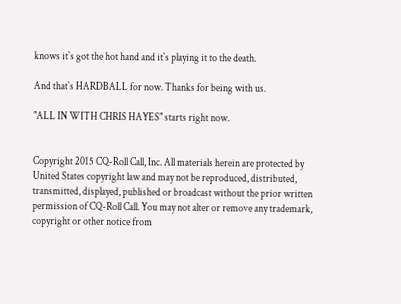knows it`s got the hot hand and it`s playing it to the death.

And that`s HARDBALL for now. Thanks for being with us.

"ALL IN WITH CHRIS HAYES" starts right now.


Copyright 2015 CQ-Roll Call, Inc. All materials herein are protected by
United States copyright law and may not be reproduced, distributed,
transmitted, displayed, published or broadcast without the prior written
permission of CQ-Roll Call. You may not alter or remove any trademark,
copyright or other notice from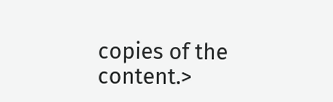copies of the content.>